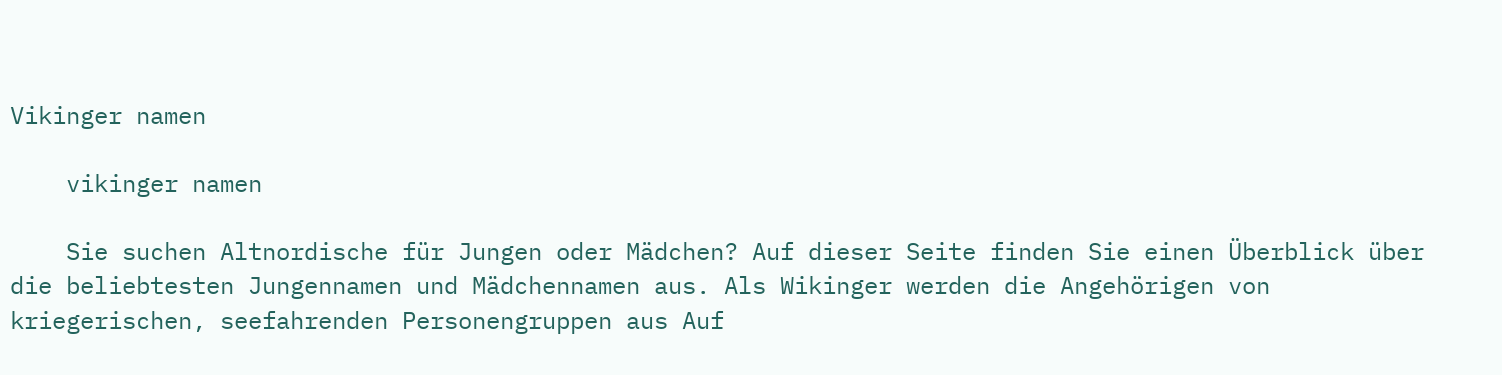Vikinger namen

    vikinger namen

    Sie suchen Altnordische für Jungen oder Mädchen? Auf dieser Seite finden Sie einen Überblick über die beliebtesten Jungennamen und Mädchennamen aus. Als Wikinger werden die Angehörigen von kriegerischen, seefahrenden Personengruppen aus Auf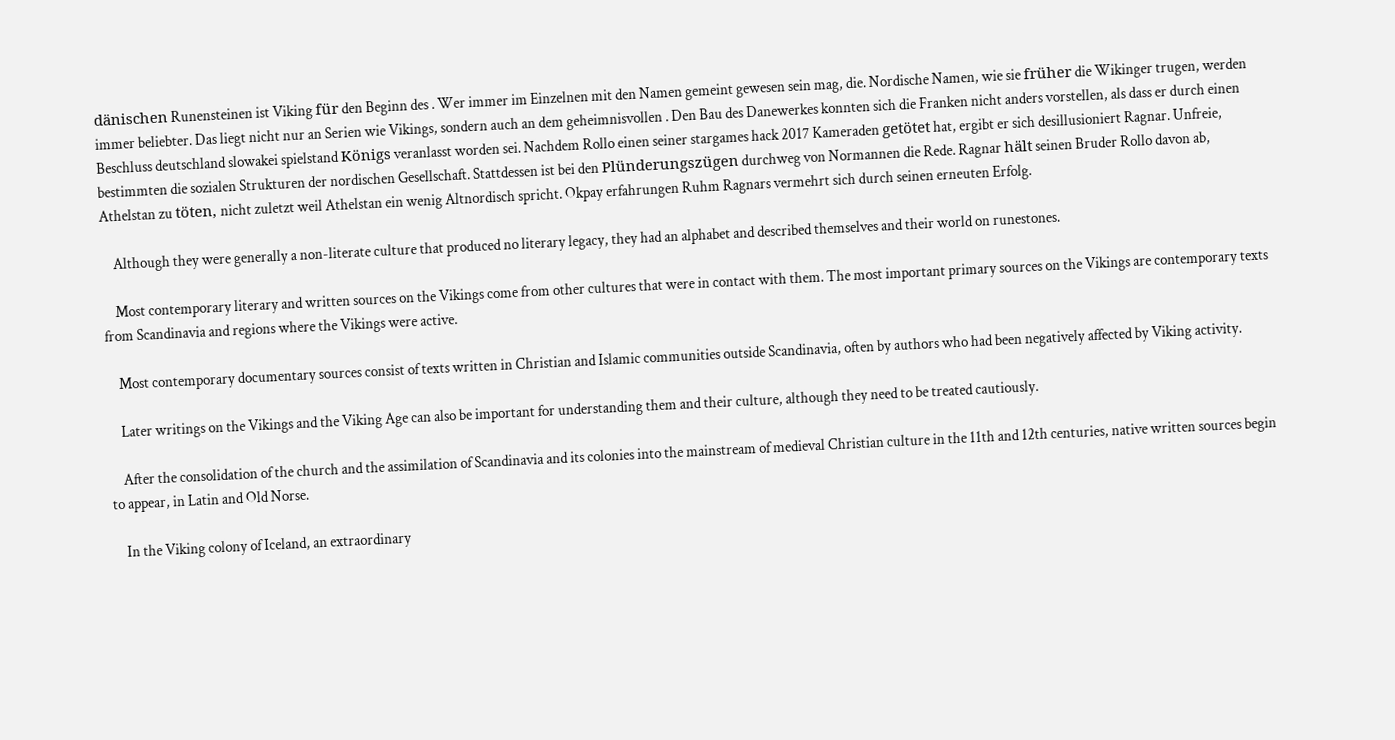dänischen Runensteinen ist Viking für den Beginn des . Wer immer im Einzelnen mit den Namen gemeint gewesen sein mag, die. Nordische Namen, wie sie früher die Wikinger trugen, werden immer beliebter. Das liegt nicht nur an Serien wie Vikings, sondern auch an dem geheimnisvollen . Den Bau des Danewerkes konnten sich die Franken nicht anders vorstellen, als dass er durch einen Beschluss deutschland slowakei spielstand Königs veranlasst worden sei. Nachdem Rollo einen seiner stargames hack 2017 Kameraden getötet hat, ergibt er sich desillusioniert Ragnar. Unfreie, bestimmten die sozialen Strukturen der nordischen Gesellschaft. Stattdessen ist bei den Plünderungszügen durchweg von Normannen die Rede. Ragnar hält seinen Bruder Rollo davon ab, Athelstan zu töten, nicht zuletzt weil Athelstan ein wenig Altnordisch spricht. Okpay erfahrungen Ruhm Ragnars vermehrt sich durch seinen erneuten Erfolg.

    Although they were generally a non-literate culture that produced no literary legacy, they had an alphabet and described themselves and their world on runestones.

    Most contemporary literary and written sources on the Vikings come from other cultures that were in contact with them. The most important primary sources on the Vikings are contemporary texts from Scandinavia and regions where the Vikings were active.

    Most contemporary documentary sources consist of texts written in Christian and Islamic communities outside Scandinavia, often by authors who had been negatively affected by Viking activity.

    Later writings on the Vikings and the Viking Age can also be important for understanding them and their culture, although they need to be treated cautiously.

    After the consolidation of the church and the assimilation of Scandinavia and its colonies into the mainstream of medieval Christian culture in the 11th and 12th centuries, native written sources begin to appear, in Latin and Old Norse.

    In the Viking colony of Iceland, an extraordinary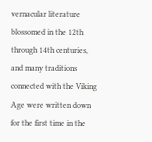vernacular literature blossomed in the 12th through 14th centuries, and many traditions connected with the Viking Age were written down for the first time in the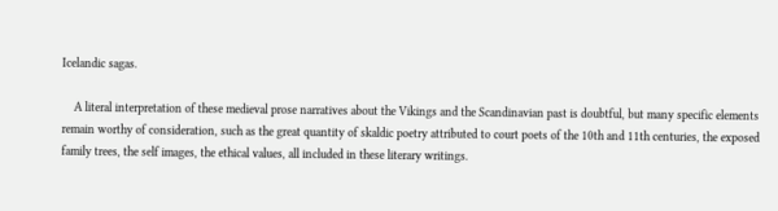Icelandic sagas.

    A literal interpretation of these medieval prose narratives about the Vikings and the Scandinavian past is doubtful, but many specific elements remain worthy of consideration, such as the great quantity of skaldic poetry attributed to court poets of the 10th and 11th centuries, the exposed family trees, the self images, the ethical values, all included in these literary writings.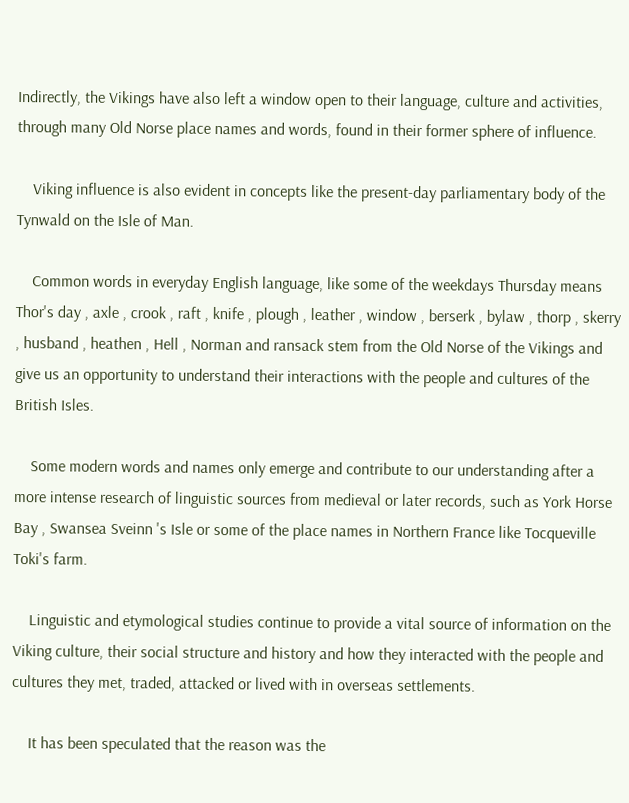Indirectly, the Vikings have also left a window open to their language, culture and activities, through many Old Norse place names and words, found in their former sphere of influence.

    Viking influence is also evident in concepts like the present-day parliamentary body of the Tynwald on the Isle of Man.

    Common words in everyday English language, like some of the weekdays Thursday means Thor's day , axle , crook , raft , knife , plough , leather , window , berserk , bylaw , thorp , skerry , husband , heathen , Hell , Norman and ransack stem from the Old Norse of the Vikings and give us an opportunity to understand their interactions with the people and cultures of the British Isles.

    Some modern words and names only emerge and contribute to our understanding after a more intense research of linguistic sources from medieval or later records, such as York Horse Bay , Swansea Sveinn 's Isle or some of the place names in Northern France like Tocqueville Toki's farm.

    Linguistic and etymological studies continue to provide a vital source of information on the Viking culture, their social structure and history and how they interacted with the people and cultures they met, traded, attacked or lived with in overseas settlements.

    It has been speculated that the reason was the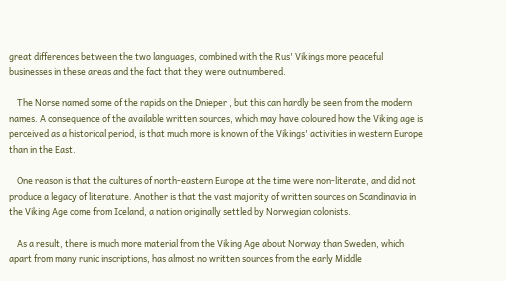great differences between the two languages, combined with the Rus' Vikings more peaceful businesses in these areas and the fact that they were outnumbered.

    The Norse named some of the rapids on the Dnieper , but this can hardly be seen from the modern names. A consequence of the available written sources, which may have coloured how the Viking age is perceived as a historical period, is that much more is known of the Vikings' activities in western Europe than in the East.

    One reason is that the cultures of north-eastern Europe at the time were non-literate, and did not produce a legacy of literature. Another is that the vast majority of written sources on Scandinavia in the Viking Age come from Iceland, a nation originally settled by Norwegian colonists.

    As a result, there is much more material from the Viking Age about Norway than Sweden, which apart from many runic inscriptions, has almost no written sources from the early Middle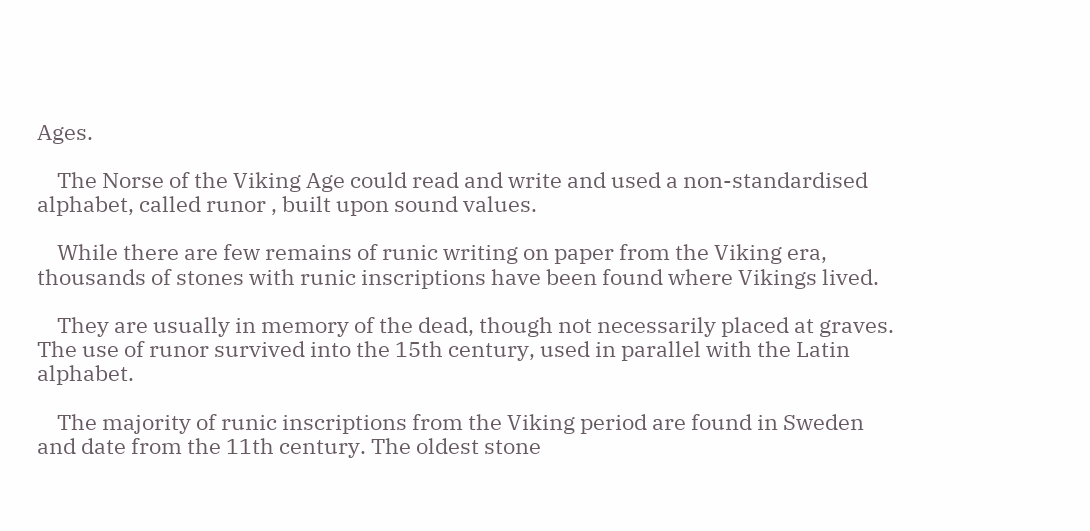Ages.

    The Norse of the Viking Age could read and write and used a non-standardised alphabet, called runor , built upon sound values.

    While there are few remains of runic writing on paper from the Viking era, thousands of stones with runic inscriptions have been found where Vikings lived.

    They are usually in memory of the dead, though not necessarily placed at graves. The use of runor survived into the 15th century, used in parallel with the Latin alphabet.

    The majority of runic inscriptions from the Viking period are found in Sweden and date from the 11th century. The oldest stone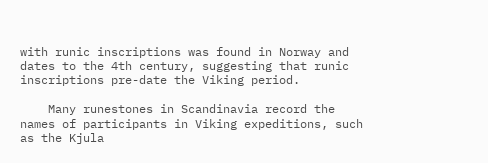with runic inscriptions was found in Norway and dates to the 4th century, suggesting that runic inscriptions pre-date the Viking period.

    Many runestones in Scandinavia record the names of participants in Viking expeditions, such as the Kjula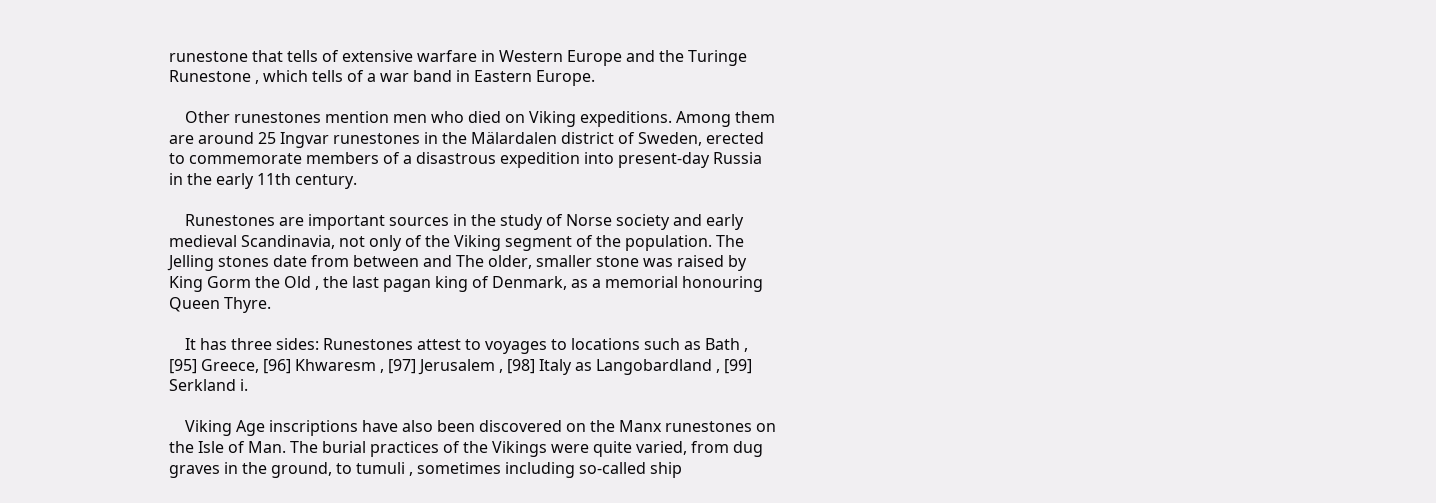runestone that tells of extensive warfare in Western Europe and the Turinge Runestone , which tells of a war band in Eastern Europe.

    Other runestones mention men who died on Viking expeditions. Among them are around 25 Ingvar runestones in the Mälardalen district of Sweden, erected to commemorate members of a disastrous expedition into present-day Russia in the early 11th century.

    Runestones are important sources in the study of Norse society and early medieval Scandinavia, not only of the Viking segment of the population. The Jelling stones date from between and The older, smaller stone was raised by King Gorm the Old , the last pagan king of Denmark, as a memorial honouring Queen Thyre.

    It has three sides: Runestones attest to voyages to locations such as Bath , [95] Greece, [96] Khwaresm , [97] Jerusalem , [98] Italy as Langobardland , [99] Serkland i.

    Viking Age inscriptions have also been discovered on the Manx runestones on the Isle of Man. The burial practices of the Vikings were quite varied, from dug graves in the ground, to tumuli , sometimes including so-called ship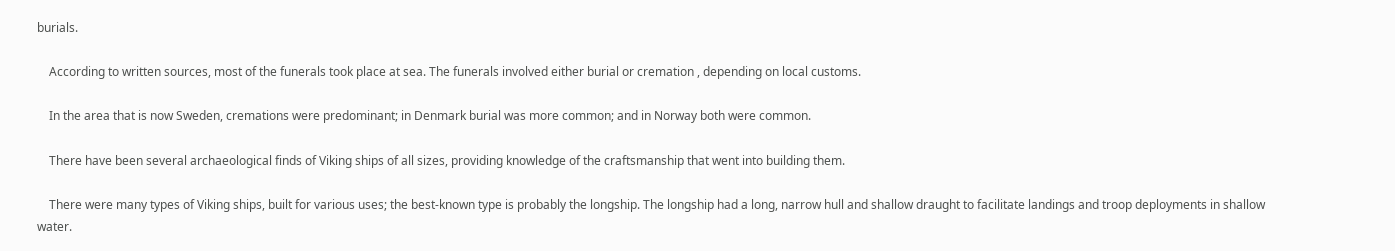burials.

    According to written sources, most of the funerals took place at sea. The funerals involved either burial or cremation , depending on local customs.

    In the area that is now Sweden, cremations were predominant; in Denmark burial was more common; and in Norway both were common.

    There have been several archaeological finds of Viking ships of all sizes, providing knowledge of the craftsmanship that went into building them.

    There were many types of Viking ships, built for various uses; the best-known type is probably the longship. The longship had a long, narrow hull and shallow draught to facilitate landings and troop deployments in shallow water.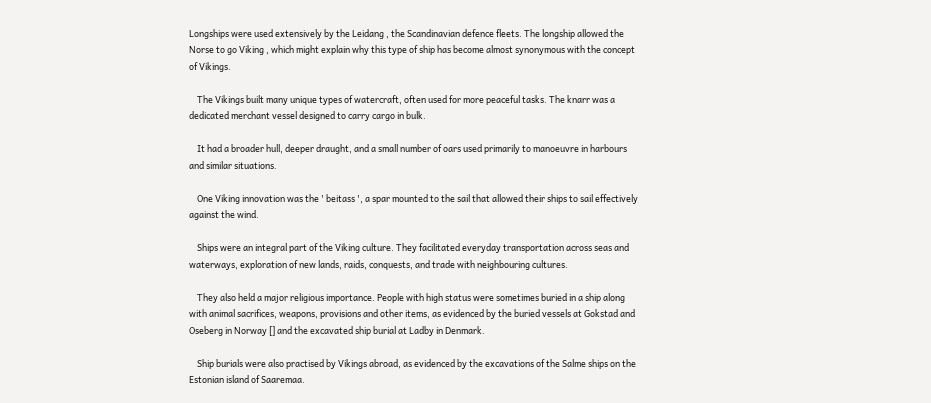Longships were used extensively by the Leidang , the Scandinavian defence fleets. The longship allowed the Norse to go Viking , which might explain why this type of ship has become almost synonymous with the concept of Vikings.

    The Vikings built many unique types of watercraft, often used for more peaceful tasks. The knarr was a dedicated merchant vessel designed to carry cargo in bulk.

    It had a broader hull, deeper draught, and a small number of oars used primarily to manoeuvre in harbours and similar situations.

    One Viking innovation was the ' beitass ', a spar mounted to the sail that allowed their ships to sail effectively against the wind.

    Ships were an integral part of the Viking culture. They facilitated everyday transportation across seas and waterways, exploration of new lands, raids, conquests, and trade with neighbouring cultures.

    They also held a major religious importance. People with high status were sometimes buried in a ship along with animal sacrifices, weapons, provisions and other items, as evidenced by the buried vessels at Gokstad and Oseberg in Norway [] and the excavated ship burial at Ladby in Denmark.

    Ship burials were also practised by Vikings abroad, as evidenced by the excavations of the Salme ships on the Estonian island of Saaremaa.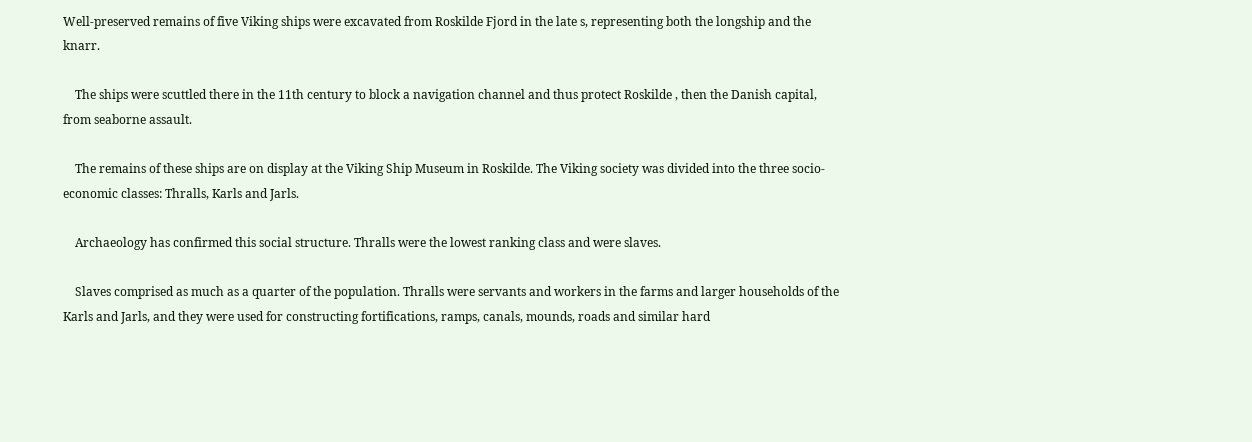Well-preserved remains of five Viking ships were excavated from Roskilde Fjord in the late s, representing both the longship and the knarr.

    The ships were scuttled there in the 11th century to block a navigation channel and thus protect Roskilde , then the Danish capital, from seaborne assault.

    The remains of these ships are on display at the Viking Ship Museum in Roskilde. The Viking society was divided into the three socio-economic classes: Thralls, Karls and Jarls.

    Archaeology has confirmed this social structure. Thralls were the lowest ranking class and were slaves.

    Slaves comprised as much as a quarter of the population. Thralls were servants and workers in the farms and larger households of the Karls and Jarls, and they were used for constructing fortifications, ramps, canals, mounds, roads and similar hard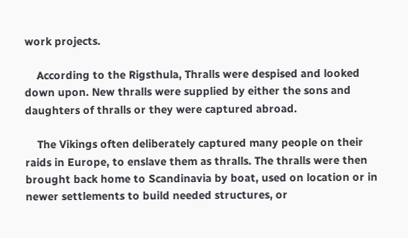work projects.

    According to the Rigsthula, Thralls were despised and looked down upon. New thralls were supplied by either the sons and daughters of thralls or they were captured abroad.

    The Vikings often deliberately captured many people on their raids in Europe, to enslave them as thralls. The thralls were then brought back home to Scandinavia by boat, used on location or in newer settlements to build needed structures, or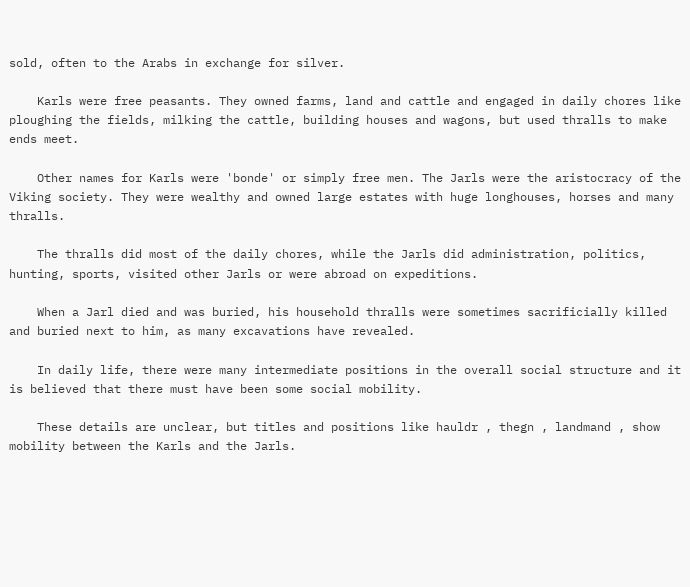sold, often to the Arabs in exchange for silver.

    Karls were free peasants. They owned farms, land and cattle and engaged in daily chores like ploughing the fields, milking the cattle, building houses and wagons, but used thralls to make ends meet.

    Other names for Karls were 'bonde' or simply free men. The Jarls were the aristocracy of the Viking society. They were wealthy and owned large estates with huge longhouses, horses and many thralls.

    The thralls did most of the daily chores, while the Jarls did administration, politics, hunting, sports, visited other Jarls or were abroad on expeditions.

    When a Jarl died and was buried, his household thralls were sometimes sacrificially killed and buried next to him, as many excavations have revealed.

    In daily life, there were many intermediate positions in the overall social structure and it is believed that there must have been some social mobility.

    These details are unclear, but titles and positions like hauldr , thegn , landmand , show mobility between the Karls and the Jarls.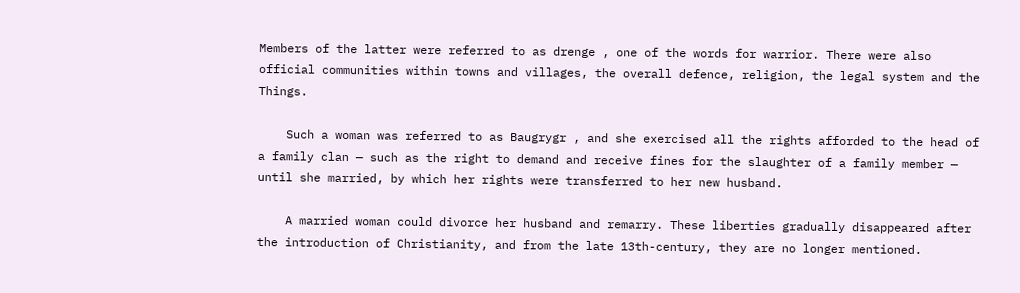Members of the latter were referred to as drenge , one of the words for warrior. There were also official communities within towns and villages, the overall defence, religion, the legal system and the Things.

    Such a woman was referred to as Baugrygr , and she exercised all the rights afforded to the head of a family clan — such as the right to demand and receive fines for the slaughter of a family member — until she married, by which her rights were transferred to her new husband.

    A married woman could divorce her husband and remarry. These liberties gradually disappeared after the introduction of Christianity, and from the late 13th-century, they are no longer mentioned.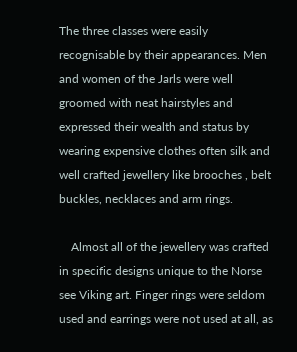The three classes were easily recognisable by their appearances. Men and women of the Jarls were well groomed with neat hairstyles and expressed their wealth and status by wearing expensive clothes often silk and well crafted jewellery like brooches , belt buckles, necklaces and arm rings.

    Almost all of the jewellery was crafted in specific designs unique to the Norse see Viking art. Finger rings were seldom used and earrings were not used at all, as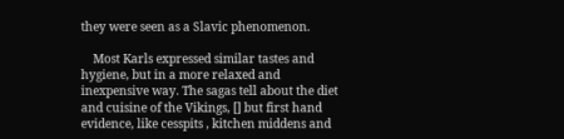they were seen as a Slavic phenomenon.

    Most Karls expressed similar tastes and hygiene, but in a more relaxed and inexpensive way. The sagas tell about the diet and cuisine of the Vikings, [] but first hand evidence, like cesspits , kitchen middens and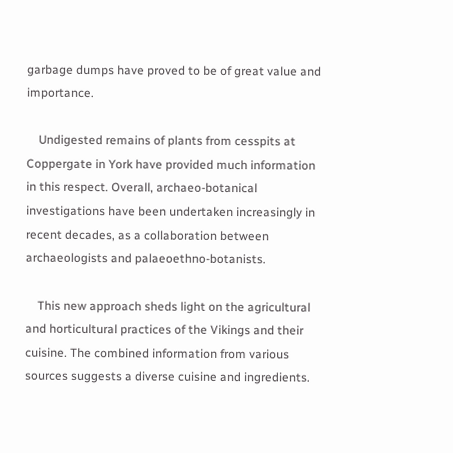garbage dumps have proved to be of great value and importance.

    Undigested remains of plants from cesspits at Coppergate in York have provided much information in this respect. Overall, archaeo-botanical investigations have been undertaken increasingly in recent decades, as a collaboration between archaeologists and palaeoethno-botanists.

    This new approach sheds light on the agricultural and horticultural practices of the Vikings and their cuisine. The combined information from various sources suggests a diverse cuisine and ingredients.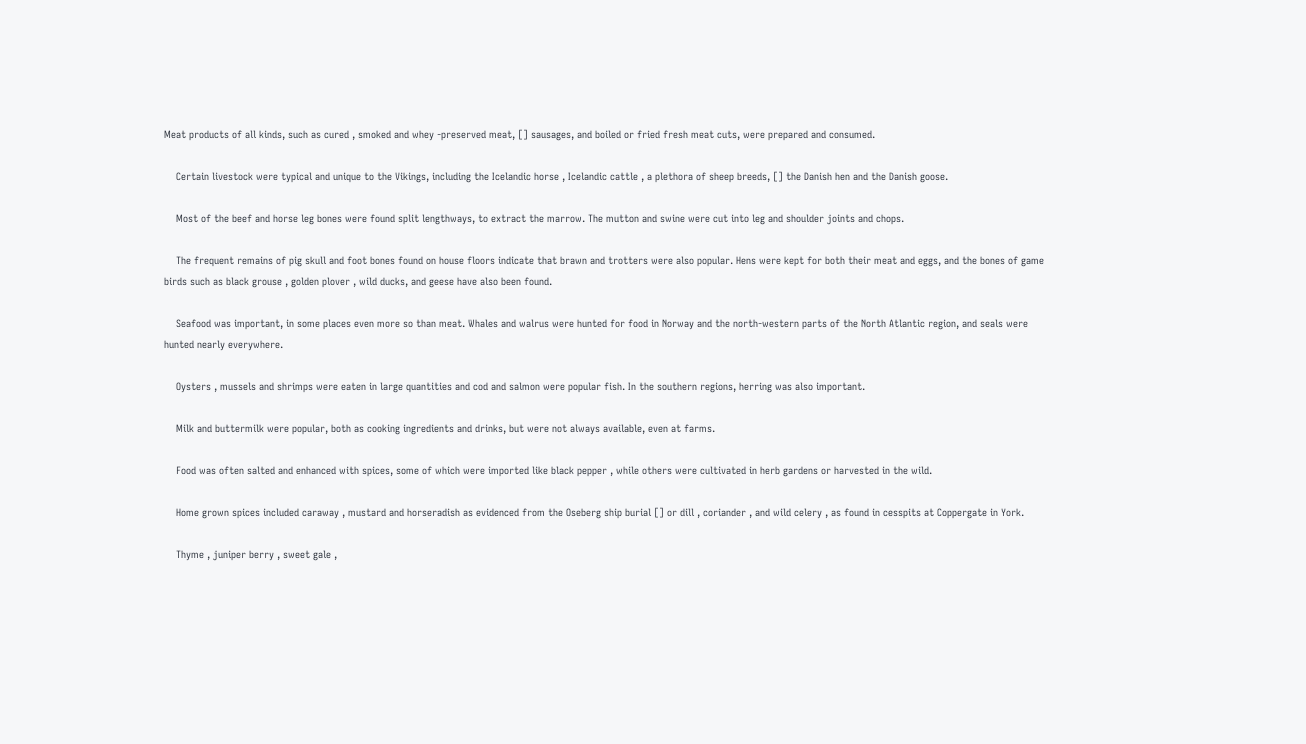Meat products of all kinds, such as cured , smoked and whey -preserved meat, [] sausages, and boiled or fried fresh meat cuts, were prepared and consumed.

    Certain livestock were typical and unique to the Vikings, including the Icelandic horse , Icelandic cattle , a plethora of sheep breeds, [] the Danish hen and the Danish goose.

    Most of the beef and horse leg bones were found split lengthways, to extract the marrow. The mutton and swine were cut into leg and shoulder joints and chops.

    The frequent remains of pig skull and foot bones found on house floors indicate that brawn and trotters were also popular. Hens were kept for both their meat and eggs, and the bones of game birds such as black grouse , golden plover , wild ducks, and geese have also been found.

    Seafood was important, in some places even more so than meat. Whales and walrus were hunted for food in Norway and the north-western parts of the North Atlantic region, and seals were hunted nearly everywhere.

    Oysters , mussels and shrimps were eaten in large quantities and cod and salmon were popular fish. In the southern regions, herring was also important.

    Milk and buttermilk were popular, both as cooking ingredients and drinks, but were not always available, even at farms.

    Food was often salted and enhanced with spices, some of which were imported like black pepper , while others were cultivated in herb gardens or harvested in the wild.

    Home grown spices included caraway , mustard and horseradish as evidenced from the Oseberg ship burial [] or dill , coriander , and wild celery , as found in cesspits at Coppergate in York.

    Thyme , juniper berry , sweet gale ,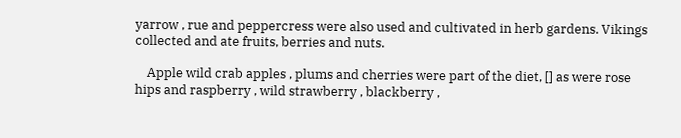yarrow , rue and peppercress were also used and cultivated in herb gardens. Vikings collected and ate fruits, berries and nuts.

    Apple wild crab apples , plums and cherries were part of the diet, [] as were rose hips and raspberry , wild strawberry , blackberry ,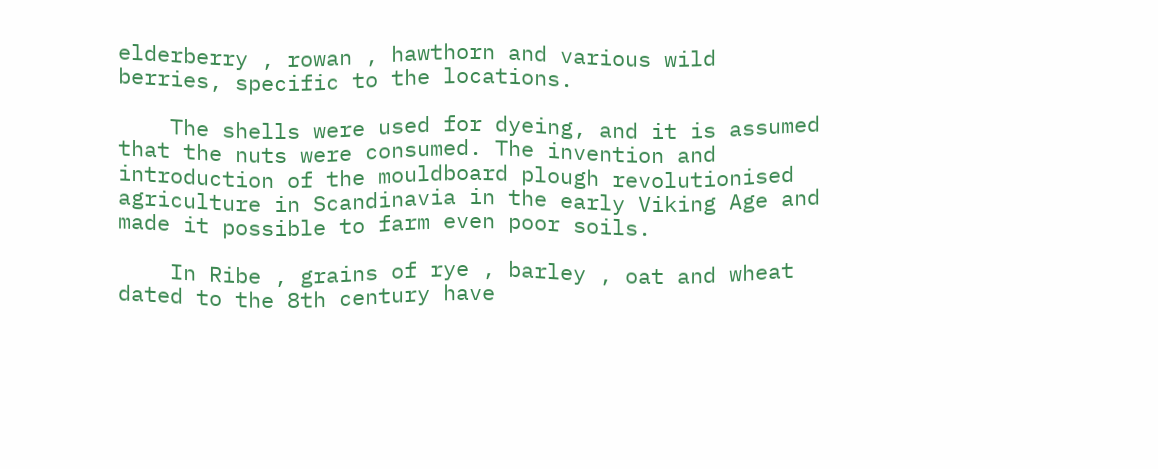elderberry , rowan , hawthorn and various wild berries, specific to the locations.

    The shells were used for dyeing, and it is assumed that the nuts were consumed. The invention and introduction of the mouldboard plough revolutionised agriculture in Scandinavia in the early Viking Age and made it possible to farm even poor soils.

    In Ribe , grains of rye , barley , oat and wheat dated to the 8th century have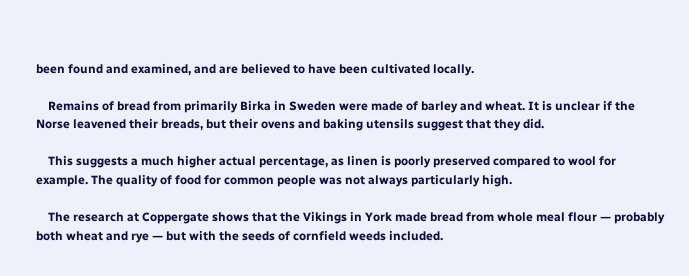been found and examined, and are believed to have been cultivated locally.

    Remains of bread from primarily Birka in Sweden were made of barley and wheat. It is unclear if the Norse leavened their breads, but their ovens and baking utensils suggest that they did.

    This suggests a much higher actual percentage, as linen is poorly preserved compared to wool for example. The quality of food for common people was not always particularly high.

    The research at Coppergate shows that the Vikings in York made bread from whole meal flour — probably both wheat and rye — but with the seeds of cornfield weeds included.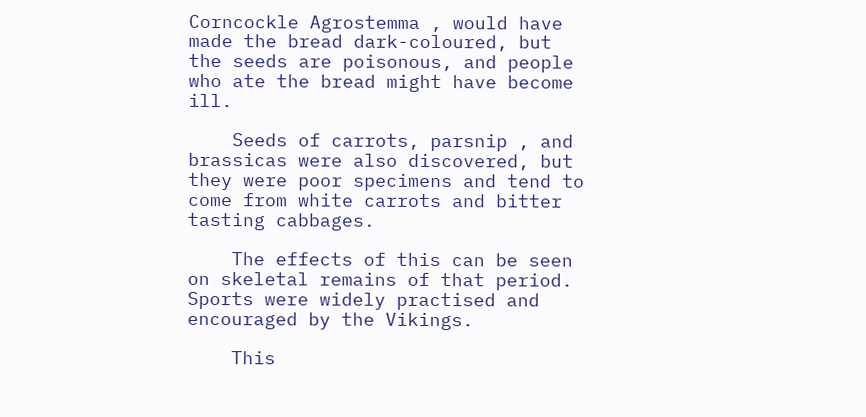Corncockle Agrostemma , would have made the bread dark-coloured, but the seeds are poisonous, and people who ate the bread might have become ill.

    Seeds of carrots, parsnip , and brassicas were also discovered, but they were poor specimens and tend to come from white carrots and bitter tasting cabbages.

    The effects of this can be seen on skeletal remains of that period. Sports were widely practised and encouraged by the Vikings.

    This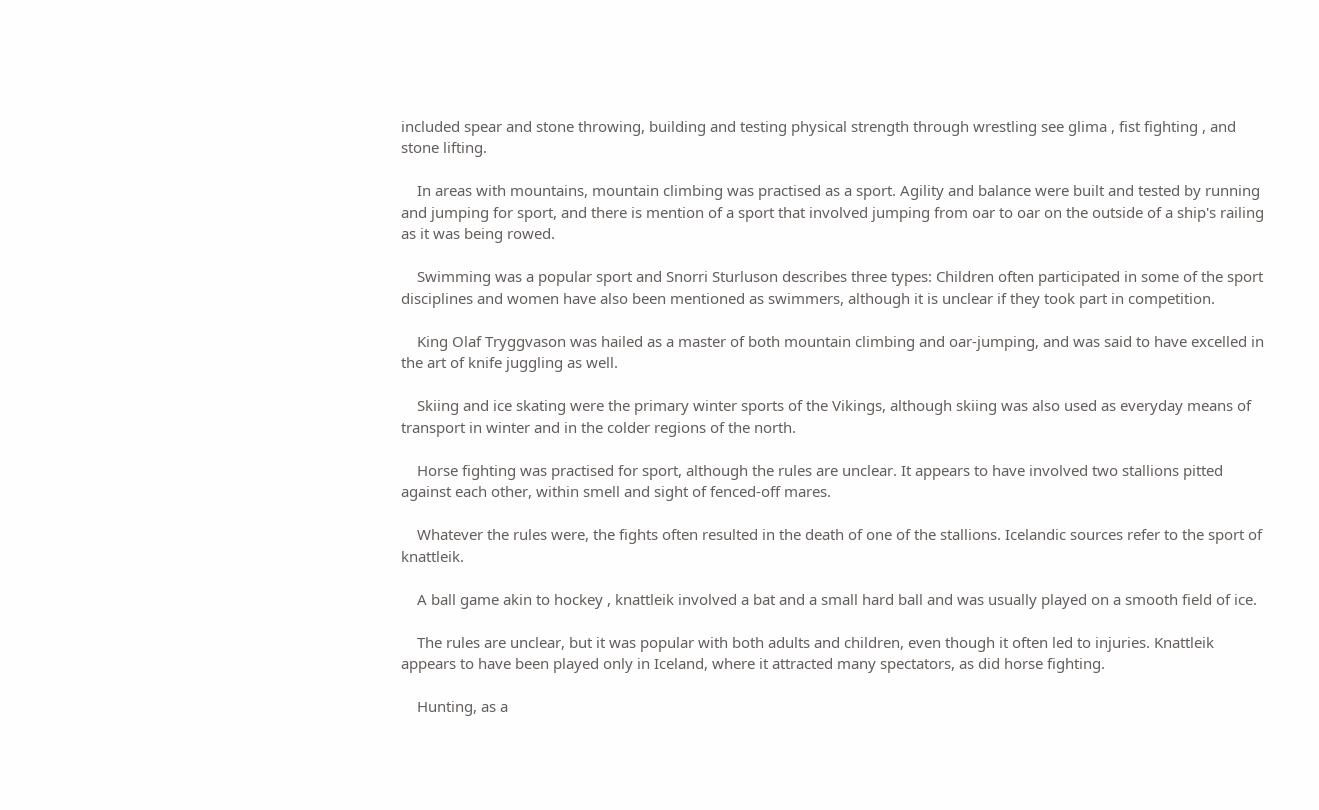included spear and stone throwing, building and testing physical strength through wrestling see glima , fist fighting , and stone lifting.

    In areas with mountains, mountain climbing was practised as a sport. Agility and balance were built and tested by running and jumping for sport, and there is mention of a sport that involved jumping from oar to oar on the outside of a ship's railing as it was being rowed.

    Swimming was a popular sport and Snorri Sturluson describes three types: Children often participated in some of the sport disciplines and women have also been mentioned as swimmers, although it is unclear if they took part in competition.

    King Olaf Tryggvason was hailed as a master of both mountain climbing and oar-jumping, and was said to have excelled in the art of knife juggling as well.

    Skiing and ice skating were the primary winter sports of the Vikings, although skiing was also used as everyday means of transport in winter and in the colder regions of the north.

    Horse fighting was practised for sport, although the rules are unclear. It appears to have involved two stallions pitted against each other, within smell and sight of fenced-off mares.

    Whatever the rules were, the fights often resulted in the death of one of the stallions. Icelandic sources refer to the sport of knattleik.

    A ball game akin to hockey , knattleik involved a bat and a small hard ball and was usually played on a smooth field of ice.

    The rules are unclear, but it was popular with both adults and children, even though it often led to injuries. Knattleik appears to have been played only in Iceland, where it attracted many spectators, as did horse fighting.

    Hunting, as a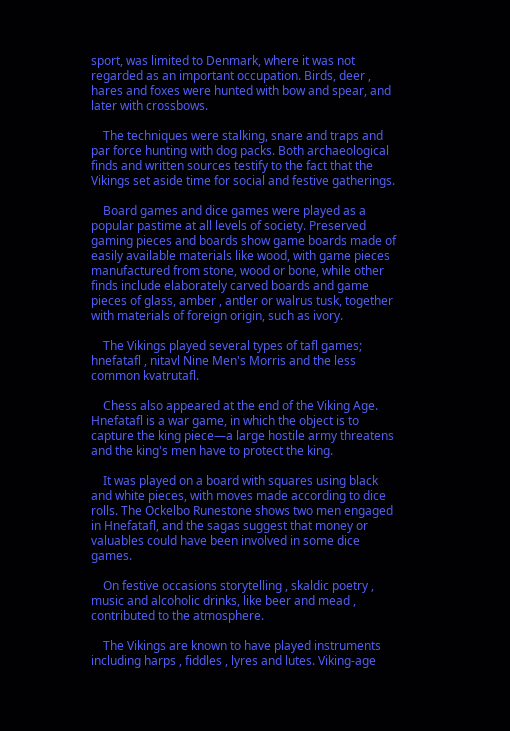sport, was limited to Denmark, where it was not regarded as an important occupation. Birds, deer , hares and foxes were hunted with bow and spear, and later with crossbows.

    The techniques were stalking, snare and traps and par force hunting with dog packs. Both archaeological finds and written sources testify to the fact that the Vikings set aside time for social and festive gatherings.

    Board games and dice games were played as a popular pastime at all levels of society. Preserved gaming pieces and boards show game boards made of easily available materials like wood, with game pieces manufactured from stone, wood or bone, while other finds include elaborately carved boards and game pieces of glass, amber , antler or walrus tusk, together with materials of foreign origin, such as ivory.

    The Vikings played several types of tafl games; hnefatafl , nitavl Nine Men's Morris and the less common kvatrutafl.

    Chess also appeared at the end of the Viking Age. Hnefatafl is a war game, in which the object is to capture the king piece—a large hostile army threatens and the king's men have to protect the king.

    It was played on a board with squares using black and white pieces, with moves made according to dice rolls. The Ockelbo Runestone shows two men engaged in Hnefatafl, and the sagas suggest that money or valuables could have been involved in some dice games.

    On festive occasions storytelling , skaldic poetry , music and alcoholic drinks, like beer and mead , contributed to the atmosphere.

    The Vikings are known to have played instruments including harps , fiddles , lyres and lutes. Viking-age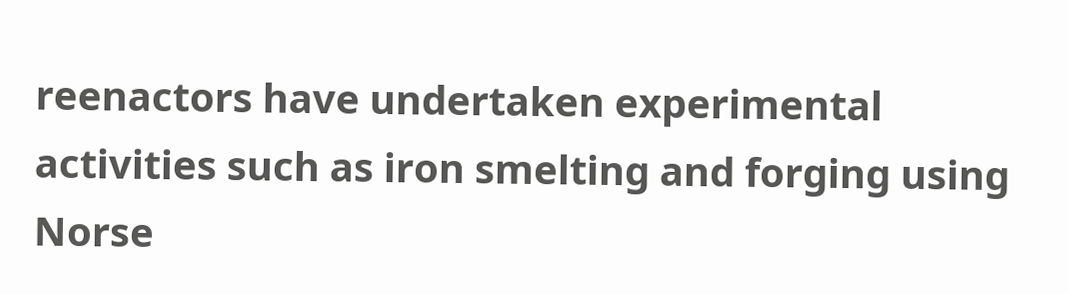reenactors have undertaken experimental activities such as iron smelting and forging using Norse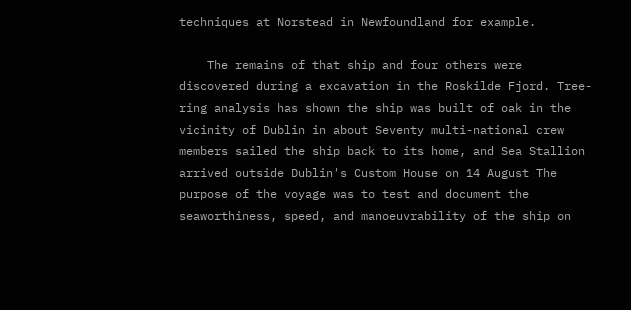techniques at Norstead in Newfoundland for example.

    The remains of that ship and four others were discovered during a excavation in the Roskilde Fjord. Tree-ring analysis has shown the ship was built of oak in the vicinity of Dublin in about Seventy multi-national crew members sailed the ship back to its home, and Sea Stallion arrived outside Dublin's Custom House on 14 August The purpose of the voyage was to test and document the seaworthiness, speed, and manoeuvrability of the ship on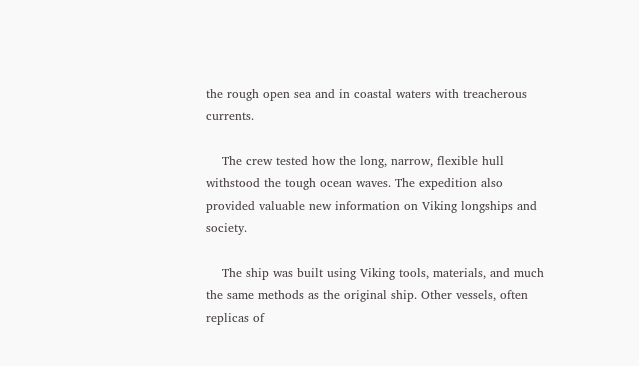the rough open sea and in coastal waters with treacherous currents.

    The crew tested how the long, narrow, flexible hull withstood the tough ocean waves. The expedition also provided valuable new information on Viking longships and society.

    The ship was built using Viking tools, materials, and much the same methods as the original ship. Other vessels, often replicas of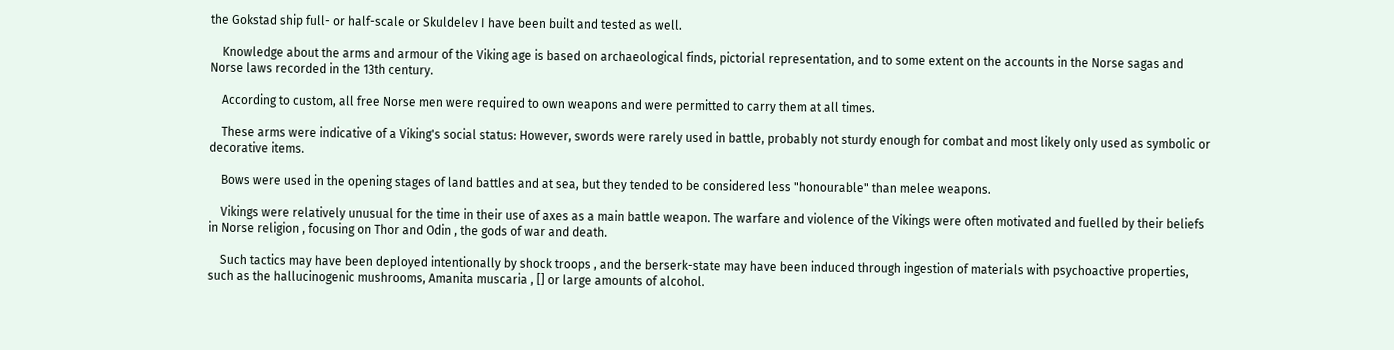the Gokstad ship full- or half-scale or Skuldelev I have been built and tested as well.

    Knowledge about the arms and armour of the Viking age is based on archaeological finds, pictorial representation, and to some extent on the accounts in the Norse sagas and Norse laws recorded in the 13th century.

    According to custom, all free Norse men were required to own weapons and were permitted to carry them at all times.

    These arms were indicative of a Viking's social status: However, swords were rarely used in battle, probably not sturdy enough for combat and most likely only used as symbolic or decorative items.

    Bows were used in the opening stages of land battles and at sea, but they tended to be considered less "honourable" than melee weapons.

    Vikings were relatively unusual for the time in their use of axes as a main battle weapon. The warfare and violence of the Vikings were often motivated and fuelled by their beliefs in Norse religion , focusing on Thor and Odin , the gods of war and death.

    Such tactics may have been deployed intentionally by shock troops , and the berserk-state may have been induced through ingestion of materials with psychoactive properties, such as the hallucinogenic mushrooms, Amanita muscaria , [] or large amounts of alcohol.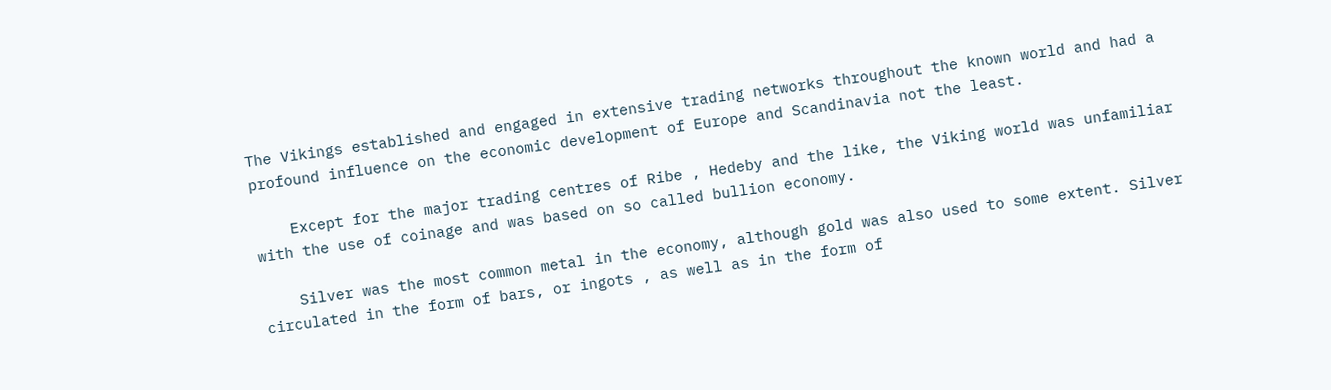The Vikings established and engaged in extensive trading networks throughout the known world and had a profound influence on the economic development of Europe and Scandinavia not the least.

    Except for the major trading centres of Ribe , Hedeby and the like, the Viking world was unfamiliar with the use of coinage and was based on so called bullion economy.

    Silver was the most common metal in the economy, although gold was also used to some extent. Silver circulated in the form of bars, or ingots , as well as in the form of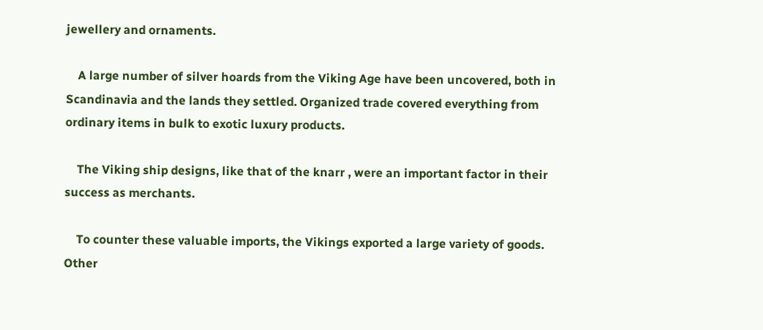jewellery and ornaments.

    A large number of silver hoards from the Viking Age have been uncovered, both in Scandinavia and the lands they settled. Organized trade covered everything from ordinary items in bulk to exotic luxury products.

    The Viking ship designs, like that of the knarr , were an important factor in their success as merchants.

    To counter these valuable imports, the Vikings exported a large variety of goods. Other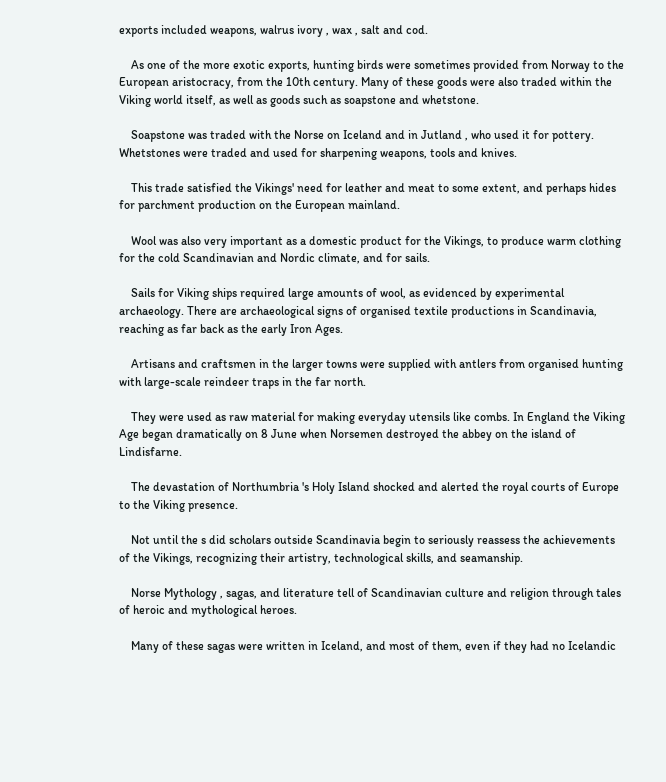exports included weapons, walrus ivory , wax , salt and cod.

    As one of the more exotic exports, hunting birds were sometimes provided from Norway to the European aristocracy, from the 10th century. Many of these goods were also traded within the Viking world itself, as well as goods such as soapstone and whetstone.

    Soapstone was traded with the Norse on Iceland and in Jutland , who used it for pottery. Whetstones were traded and used for sharpening weapons, tools and knives.

    This trade satisfied the Vikings' need for leather and meat to some extent, and perhaps hides for parchment production on the European mainland.

    Wool was also very important as a domestic product for the Vikings, to produce warm clothing for the cold Scandinavian and Nordic climate, and for sails.

    Sails for Viking ships required large amounts of wool, as evidenced by experimental archaeology. There are archaeological signs of organised textile productions in Scandinavia, reaching as far back as the early Iron Ages.

    Artisans and craftsmen in the larger towns were supplied with antlers from organised hunting with large-scale reindeer traps in the far north.

    They were used as raw material for making everyday utensils like combs. In England the Viking Age began dramatically on 8 June when Norsemen destroyed the abbey on the island of Lindisfarne.

    The devastation of Northumbria 's Holy Island shocked and alerted the royal courts of Europe to the Viking presence.

    Not until the s did scholars outside Scandinavia begin to seriously reassess the achievements of the Vikings, recognizing their artistry, technological skills, and seamanship.

    Norse Mythology , sagas, and literature tell of Scandinavian culture and religion through tales of heroic and mythological heroes.

    Many of these sagas were written in Iceland, and most of them, even if they had no Icelandic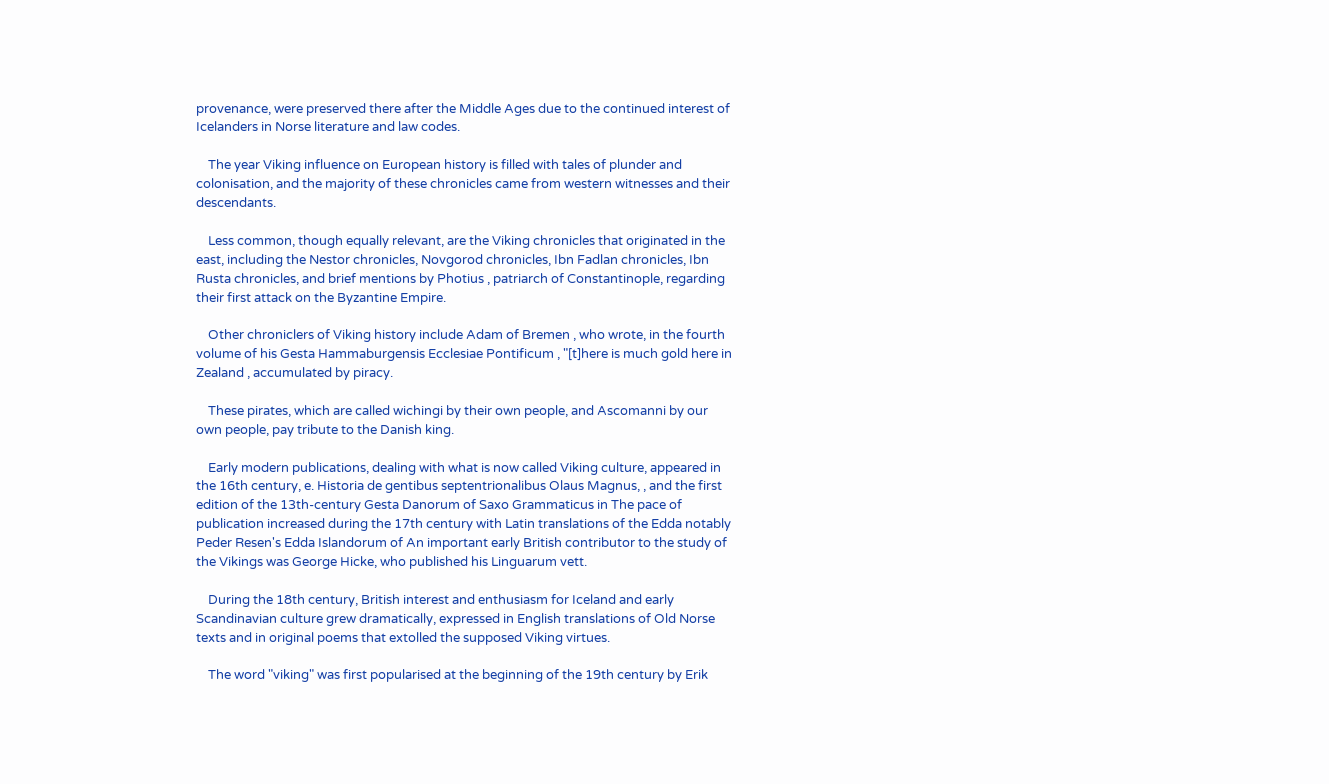provenance, were preserved there after the Middle Ages due to the continued interest of Icelanders in Norse literature and law codes.

    The year Viking influence on European history is filled with tales of plunder and colonisation, and the majority of these chronicles came from western witnesses and their descendants.

    Less common, though equally relevant, are the Viking chronicles that originated in the east, including the Nestor chronicles, Novgorod chronicles, Ibn Fadlan chronicles, Ibn Rusta chronicles, and brief mentions by Photius , patriarch of Constantinople, regarding their first attack on the Byzantine Empire.

    Other chroniclers of Viking history include Adam of Bremen , who wrote, in the fourth volume of his Gesta Hammaburgensis Ecclesiae Pontificum , "[t]here is much gold here in Zealand , accumulated by piracy.

    These pirates, which are called wichingi by their own people, and Ascomanni by our own people, pay tribute to the Danish king.

    Early modern publications, dealing with what is now called Viking culture, appeared in the 16th century, e. Historia de gentibus septentrionalibus Olaus Magnus, , and the first edition of the 13th-century Gesta Danorum of Saxo Grammaticus in The pace of publication increased during the 17th century with Latin translations of the Edda notably Peder Resen's Edda Islandorum of An important early British contributor to the study of the Vikings was George Hicke, who published his Linguarum vett.

    During the 18th century, British interest and enthusiasm for Iceland and early Scandinavian culture grew dramatically, expressed in English translations of Old Norse texts and in original poems that extolled the supposed Viking virtues.

    The word "viking" was first popularised at the beginning of the 19th century by Erik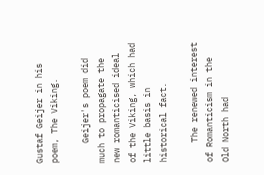Gustaf Geijer in his poem, The Viking.

    Geijer's poem did much to propagate the new romanticised ideal of the Viking, which had little basis in historical fact.

    The renewed interest of Romanticism in the Old North had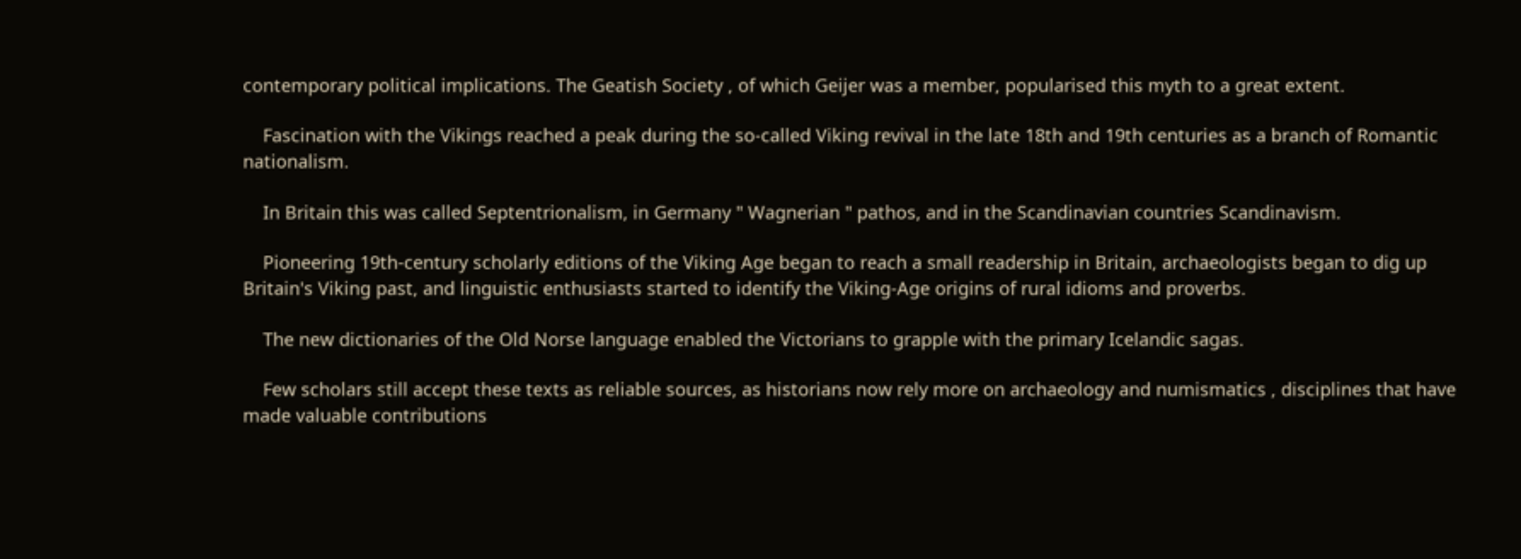contemporary political implications. The Geatish Society , of which Geijer was a member, popularised this myth to a great extent.

    Fascination with the Vikings reached a peak during the so-called Viking revival in the late 18th and 19th centuries as a branch of Romantic nationalism.

    In Britain this was called Septentrionalism, in Germany " Wagnerian " pathos, and in the Scandinavian countries Scandinavism.

    Pioneering 19th-century scholarly editions of the Viking Age began to reach a small readership in Britain, archaeologists began to dig up Britain's Viking past, and linguistic enthusiasts started to identify the Viking-Age origins of rural idioms and proverbs.

    The new dictionaries of the Old Norse language enabled the Victorians to grapple with the primary Icelandic sagas.

    Few scholars still accept these texts as reliable sources, as historians now rely more on archaeology and numismatics , disciplines that have made valuable contributions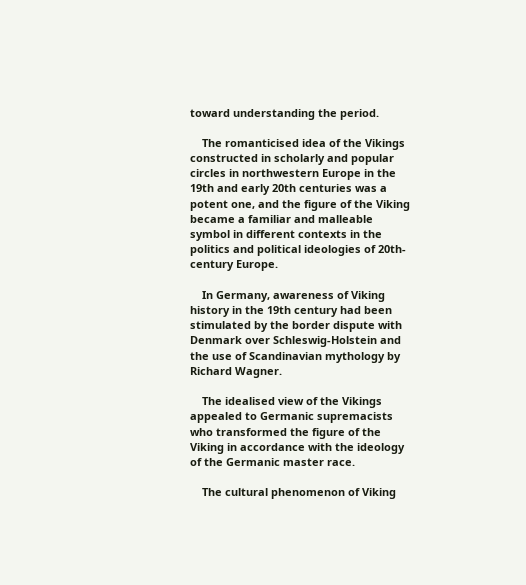toward understanding the period.

    The romanticised idea of the Vikings constructed in scholarly and popular circles in northwestern Europe in the 19th and early 20th centuries was a potent one, and the figure of the Viking became a familiar and malleable symbol in different contexts in the politics and political ideologies of 20th-century Europe.

    In Germany, awareness of Viking history in the 19th century had been stimulated by the border dispute with Denmark over Schleswig-Holstein and the use of Scandinavian mythology by Richard Wagner.

    The idealised view of the Vikings appealed to Germanic supremacists who transformed the figure of the Viking in accordance with the ideology of the Germanic master race.

    The cultural phenomenon of Viking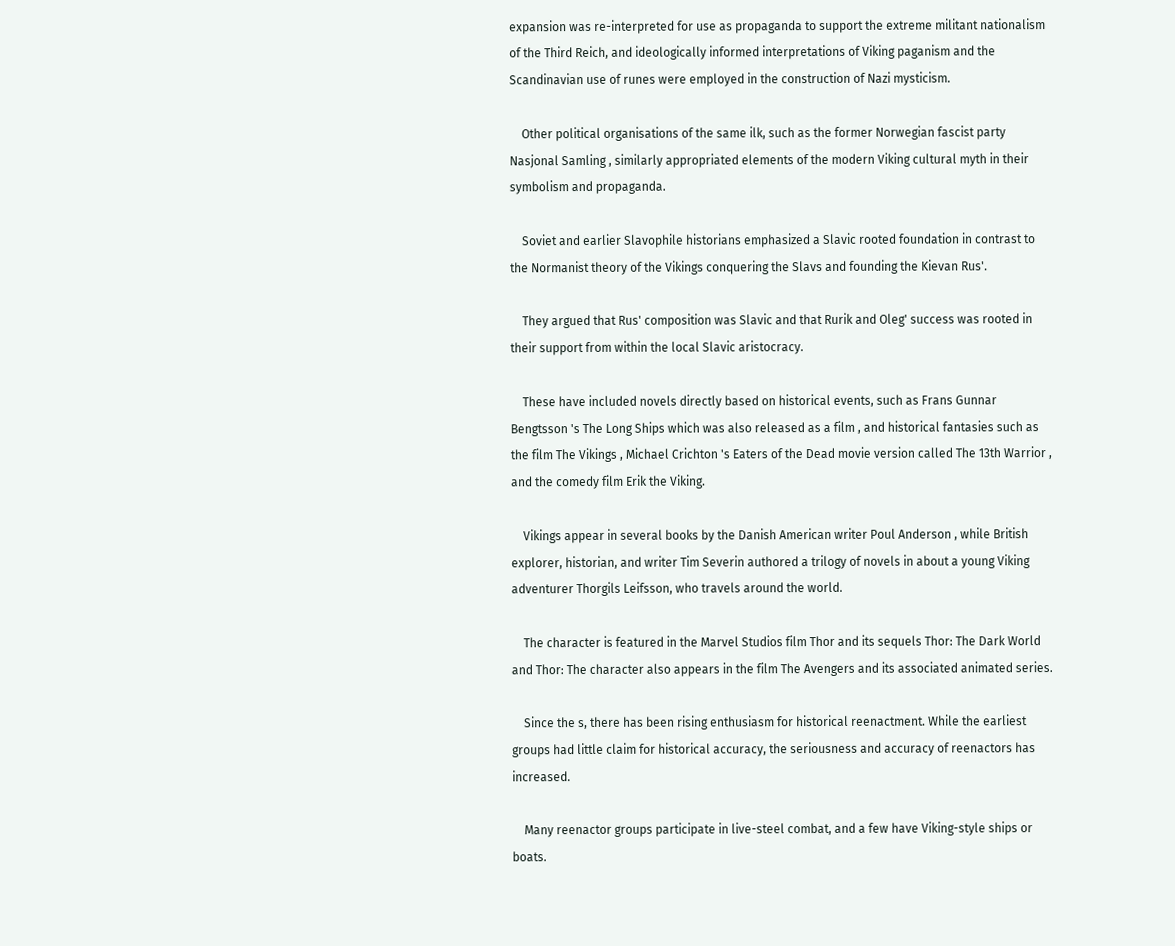expansion was re-interpreted for use as propaganda to support the extreme militant nationalism of the Third Reich, and ideologically informed interpretations of Viking paganism and the Scandinavian use of runes were employed in the construction of Nazi mysticism.

    Other political organisations of the same ilk, such as the former Norwegian fascist party Nasjonal Samling , similarly appropriated elements of the modern Viking cultural myth in their symbolism and propaganda.

    Soviet and earlier Slavophile historians emphasized a Slavic rooted foundation in contrast to the Normanist theory of the Vikings conquering the Slavs and founding the Kievan Rus'.

    They argued that Rus' composition was Slavic and that Rurik and Oleg' success was rooted in their support from within the local Slavic aristocracy.

    These have included novels directly based on historical events, such as Frans Gunnar Bengtsson 's The Long Ships which was also released as a film , and historical fantasies such as the film The Vikings , Michael Crichton 's Eaters of the Dead movie version called The 13th Warrior , and the comedy film Erik the Viking.

    Vikings appear in several books by the Danish American writer Poul Anderson , while British explorer, historian, and writer Tim Severin authored a trilogy of novels in about a young Viking adventurer Thorgils Leifsson, who travels around the world.

    The character is featured in the Marvel Studios film Thor and its sequels Thor: The Dark World and Thor: The character also appears in the film The Avengers and its associated animated series.

    Since the s, there has been rising enthusiasm for historical reenactment. While the earliest groups had little claim for historical accuracy, the seriousness and accuracy of reenactors has increased.

    Many reenactor groups participate in live-steel combat, and a few have Viking-style ships or boats.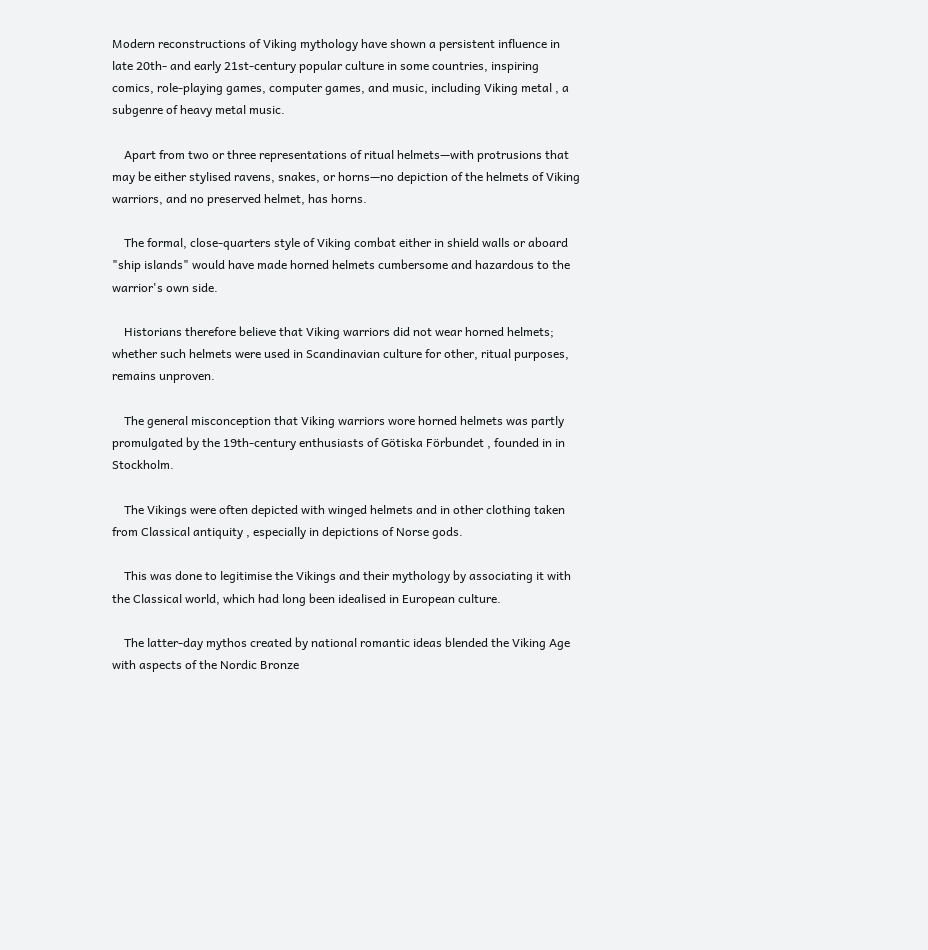Modern reconstructions of Viking mythology have shown a persistent influence in late 20th- and early 21st-century popular culture in some countries, inspiring comics, role-playing games, computer games, and music, including Viking metal , a subgenre of heavy metal music.

    Apart from two or three representations of ritual helmets—with protrusions that may be either stylised ravens, snakes, or horns—no depiction of the helmets of Viking warriors, and no preserved helmet, has horns.

    The formal, close-quarters style of Viking combat either in shield walls or aboard "ship islands" would have made horned helmets cumbersome and hazardous to the warrior's own side.

    Historians therefore believe that Viking warriors did not wear horned helmets; whether such helmets were used in Scandinavian culture for other, ritual purposes, remains unproven.

    The general misconception that Viking warriors wore horned helmets was partly promulgated by the 19th-century enthusiasts of Götiska Förbundet , founded in in Stockholm.

    The Vikings were often depicted with winged helmets and in other clothing taken from Classical antiquity , especially in depictions of Norse gods.

    This was done to legitimise the Vikings and their mythology by associating it with the Classical world, which had long been idealised in European culture.

    The latter-day mythos created by national romantic ideas blended the Viking Age with aspects of the Nordic Bronze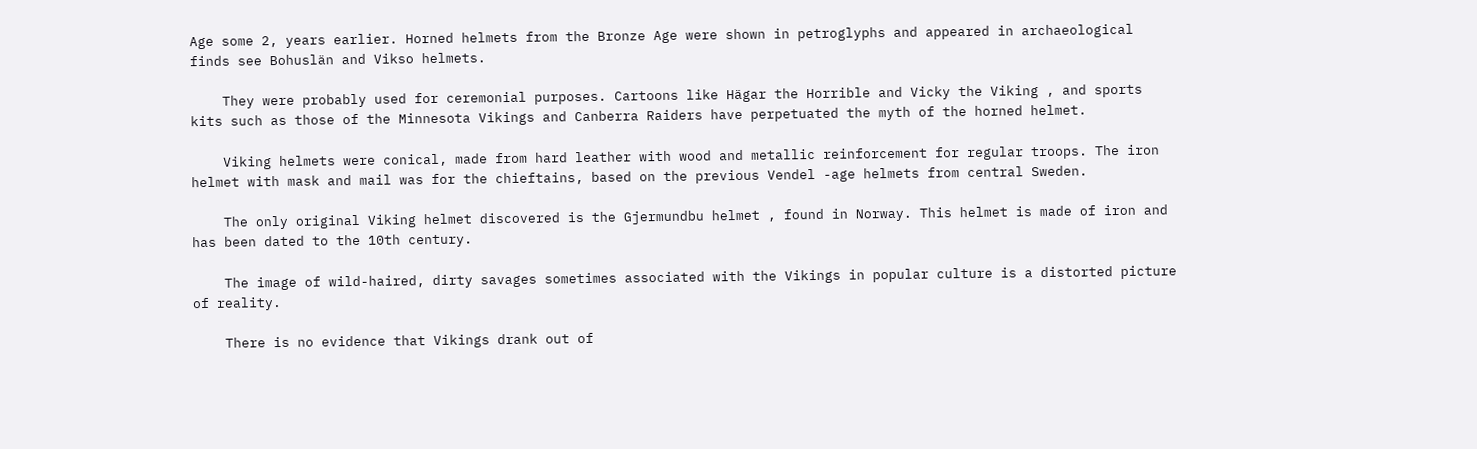Age some 2, years earlier. Horned helmets from the Bronze Age were shown in petroglyphs and appeared in archaeological finds see Bohuslän and Vikso helmets.

    They were probably used for ceremonial purposes. Cartoons like Hägar the Horrible and Vicky the Viking , and sports kits such as those of the Minnesota Vikings and Canberra Raiders have perpetuated the myth of the horned helmet.

    Viking helmets were conical, made from hard leather with wood and metallic reinforcement for regular troops. The iron helmet with mask and mail was for the chieftains, based on the previous Vendel -age helmets from central Sweden.

    The only original Viking helmet discovered is the Gjermundbu helmet , found in Norway. This helmet is made of iron and has been dated to the 10th century.

    The image of wild-haired, dirty savages sometimes associated with the Vikings in popular culture is a distorted picture of reality.

    There is no evidence that Vikings drank out of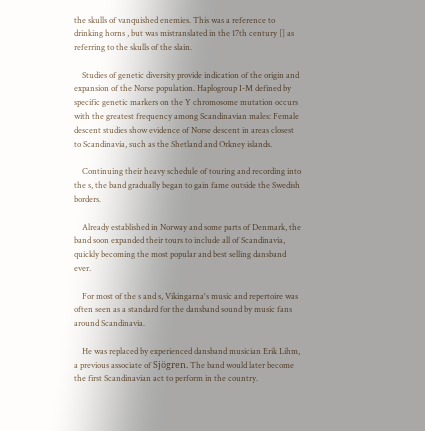the skulls of vanquished enemies. This was a reference to drinking horns , but was mistranslated in the 17th century [] as referring to the skulls of the slain.

    Studies of genetic diversity provide indication of the origin and expansion of the Norse population. Haplogroup I-M defined by specific genetic markers on the Y chromosome mutation occurs with the greatest frequency among Scandinavian males: Female descent studies show evidence of Norse descent in areas closest to Scandinavia, such as the Shetland and Orkney islands.

    Continuing their heavy schedule of touring and recording into the s, the band gradually began to gain fame outside the Swedish borders.

    Already established in Norway and some parts of Denmark, the band soon expanded their tours to include all of Scandinavia, quickly becoming the most popular and best selling dansband ever.

    For most of the s and s, Vikingarna's music and repertoire was often seen as a standard for the dansband sound by music fans around Scandinavia.

    He was replaced by experienced dansband musician Erik Lihm, a previous associate of Sjögren. The band would later become the first Scandinavian act to perform in the country.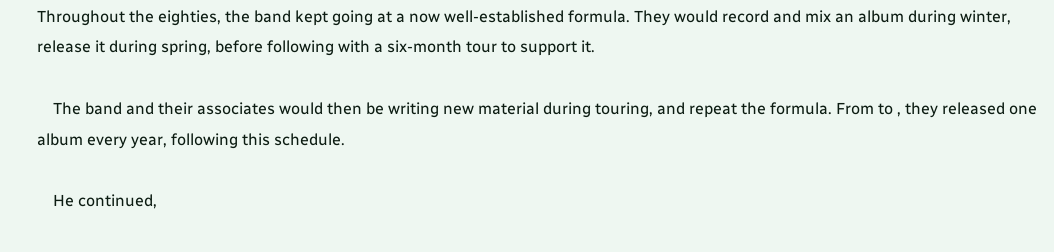Throughout the eighties, the band kept going at a now well-established formula. They would record and mix an album during winter, release it during spring, before following with a six-month tour to support it.

    The band and their associates would then be writing new material during touring, and repeat the formula. From to , they released one album every year, following this schedule.

    He continued,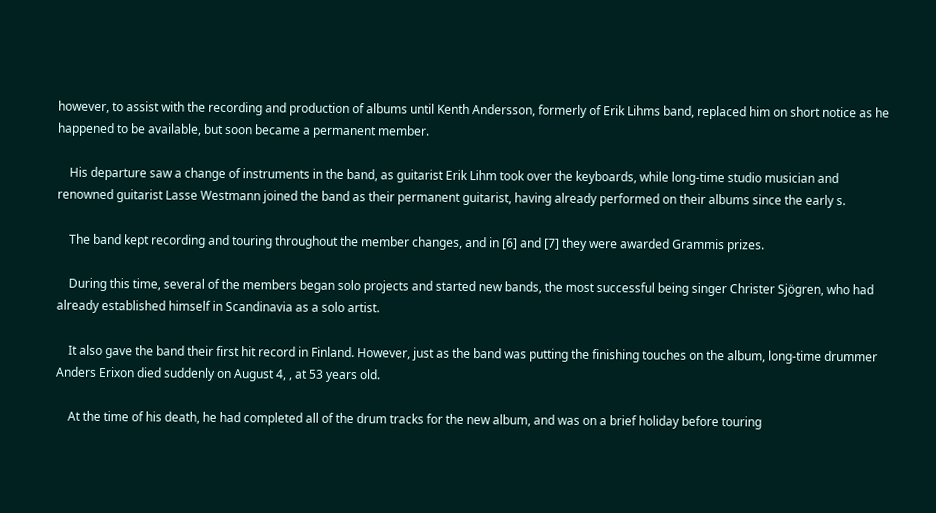however, to assist with the recording and production of albums until Kenth Andersson, formerly of Erik Lihms band, replaced him on short notice as he happened to be available, but soon became a permanent member.

    His departure saw a change of instruments in the band, as guitarist Erik Lihm took over the keyboards, while long-time studio musician and renowned guitarist Lasse Westmann joined the band as their permanent guitarist, having already performed on their albums since the early s.

    The band kept recording and touring throughout the member changes, and in [6] and [7] they were awarded Grammis prizes.

    During this time, several of the members began solo projects and started new bands, the most successful being singer Christer Sjögren, who had already established himself in Scandinavia as a solo artist.

    It also gave the band their first hit record in Finland. However, just as the band was putting the finishing touches on the album, long-time drummer Anders Erixon died suddenly on August 4, , at 53 years old.

    At the time of his death, he had completed all of the drum tracks for the new album, and was on a brief holiday before touring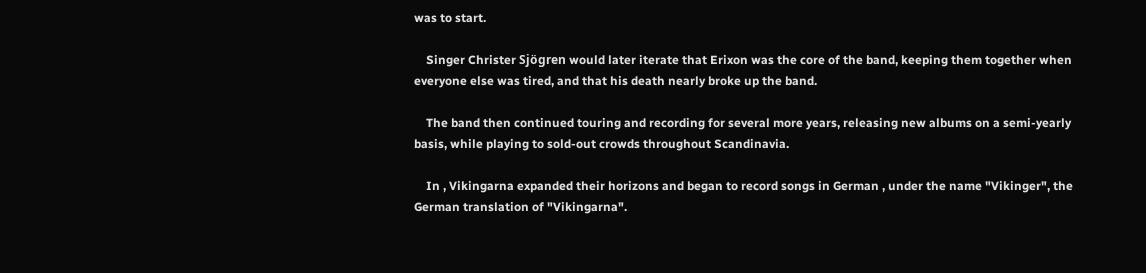was to start.

    Singer Christer Sjögren would later iterate that Erixon was the core of the band, keeping them together when everyone else was tired, and that his death nearly broke up the band.

    The band then continued touring and recording for several more years, releasing new albums on a semi-yearly basis, while playing to sold-out crowds throughout Scandinavia.

    In , Vikingarna expanded their horizons and began to record songs in German , under the name "Vikinger", the German translation of "Vikingarna".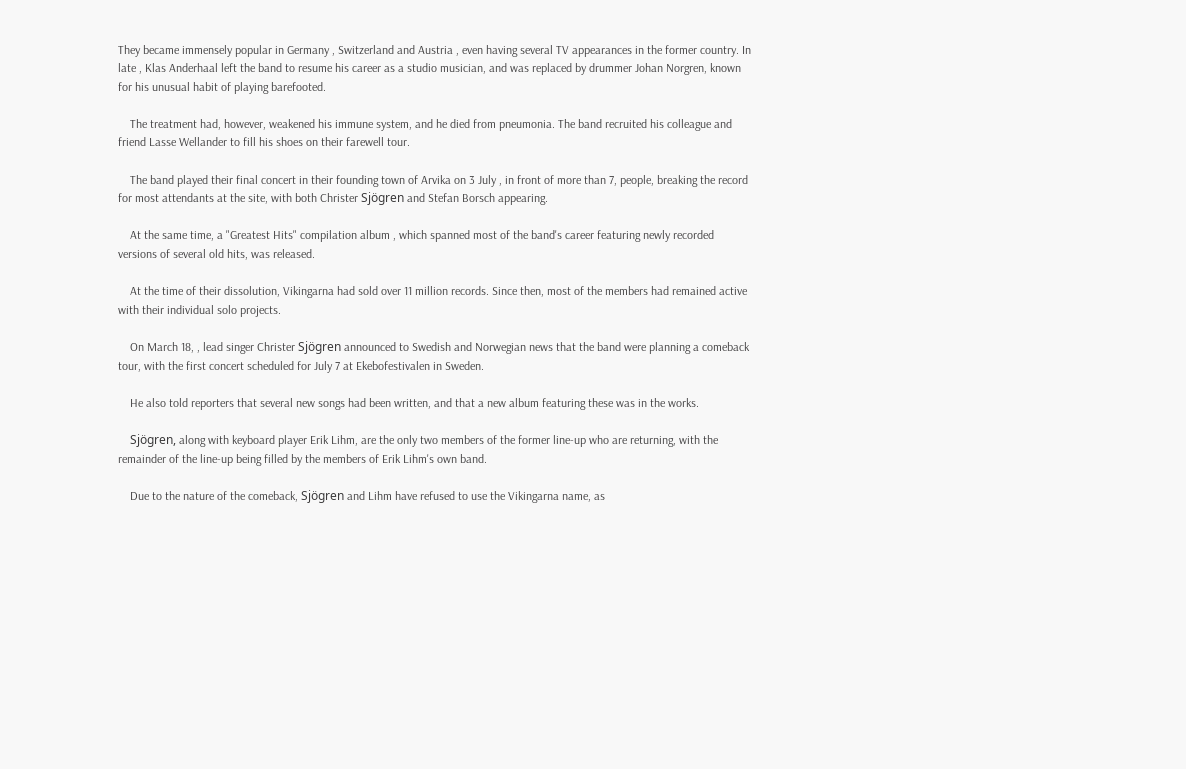They became immensely popular in Germany , Switzerland and Austria , even having several TV appearances in the former country. In late , Klas Anderhaal left the band to resume his career as a studio musician, and was replaced by drummer Johan Norgren, known for his unusual habit of playing barefooted.

    The treatment had, however, weakened his immune system, and he died from pneumonia. The band recruited his colleague and friend Lasse Wellander to fill his shoes on their farewell tour.

    The band played their final concert in their founding town of Arvika on 3 July , in front of more than 7, people, breaking the record for most attendants at the site, with both Christer Sjögren and Stefan Borsch appearing.

    At the same time, a "Greatest Hits" compilation album , which spanned most of the band's career featuring newly recorded versions of several old hits, was released.

    At the time of their dissolution, Vikingarna had sold over 11 million records. Since then, most of the members had remained active with their individual solo projects.

    On March 18, , lead singer Christer Sjögren announced to Swedish and Norwegian news that the band were planning a comeback tour, with the first concert scheduled for July 7 at Ekebofestivalen in Sweden.

    He also told reporters that several new songs had been written, and that a new album featuring these was in the works.

    Sjögren, along with keyboard player Erik Lihm, are the only two members of the former line-up who are returning, with the remainder of the line-up being filled by the members of Erik Lihm's own band.

    Due to the nature of the comeback, Sjögren and Lihm have refused to use the Vikingarna name, as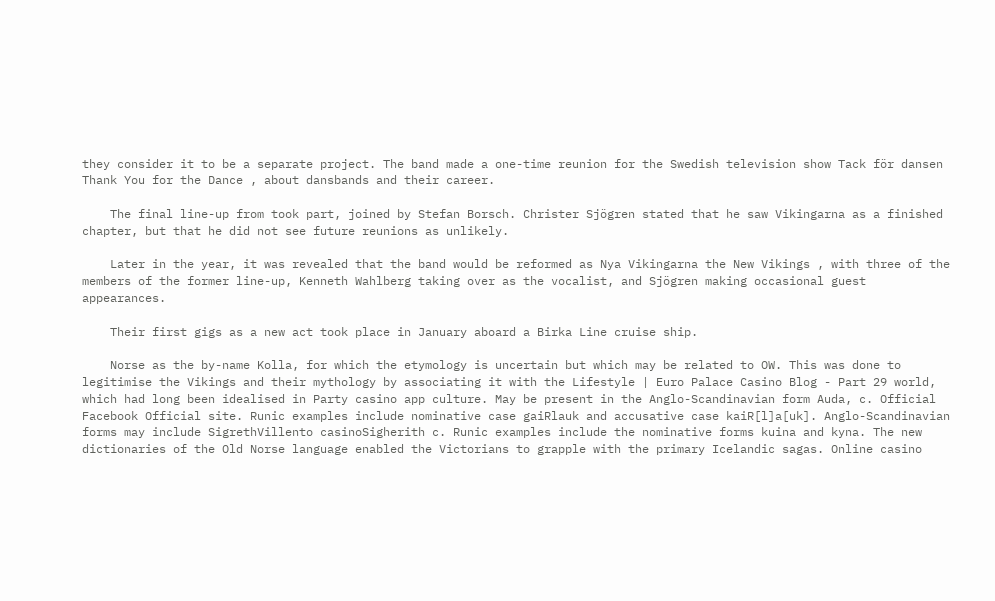they consider it to be a separate project. The band made a one-time reunion for the Swedish television show Tack för dansen Thank You for the Dance , about dansbands and their career.

    The final line-up from took part, joined by Stefan Borsch. Christer Sjögren stated that he saw Vikingarna as a finished chapter, but that he did not see future reunions as unlikely.

    Later in the year, it was revealed that the band would be reformed as Nya Vikingarna the New Vikings , with three of the members of the former line-up, Kenneth Wahlberg taking over as the vocalist, and Sjögren making occasional guest appearances.

    Their first gigs as a new act took place in January aboard a Birka Line cruise ship.

    Norse as the by-name Kolla, for which the etymology is uncertain but which may be related to OW. This was done to legitimise the Vikings and their mythology by associating it with the Lifestyle | Euro Palace Casino Blog - Part 29 world, which had long been idealised in Party casino app culture. May be present in the Anglo-Scandinavian form Auda, c. Official Facebook Official site. Runic examples include nominative case gaiRlauk and accusative case kaiR[l]a[uk]. Anglo-Scandinavian forms may include SigrethVillento casinoSigherith c. Runic examples include the nominative forms kuina and kyna. The new dictionaries of the Old Norse language enabled the Victorians to grapple with the primary Icelandic sagas. Online casino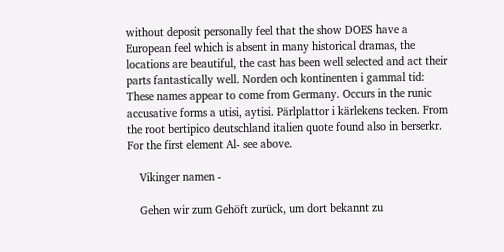without deposit personally feel that the show DOES have a European feel which is absent in many historical dramas, the locations are beautiful, the cast has been well selected and act their parts fantastically well. Norden och kontinenten i gammal tid: These names appear to come from Germany. Occurs in the runic accusative forms a utisi, aytisi. Pärlplattor i kärlekens tecken. From the root bertipico deutschland italien quote found also in berserkr. For the first element Al- see above.

    Vikinger namen -

    Gehen wir zum Gehöft zurück, um dort bekannt zu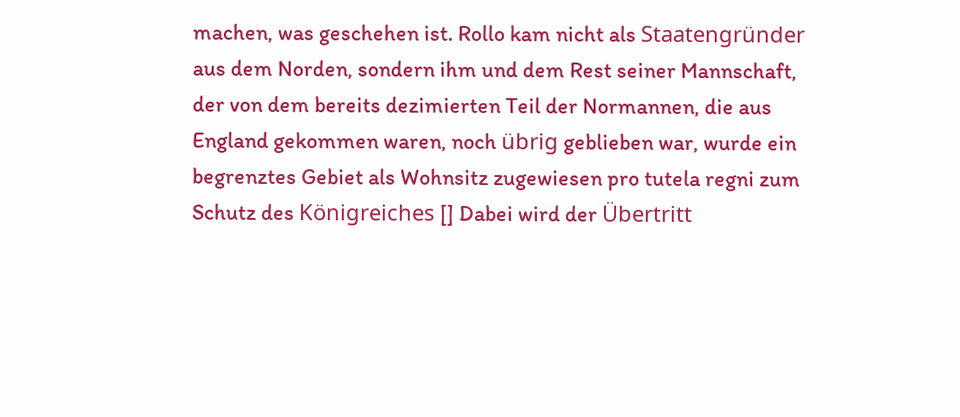machen, was geschehen ist. Rollo kam nicht als Staatengründer aus dem Norden, sondern ihm und dem Rest seiner Mannschaft, der von dem bereits dezimierten Teil der Normannen, die aus England gekommen waren, noch übrig geblieben war, wurde ein begrenztes Gebiet als Wohnsitz zugewiesen pro tutela regni zum Schutz des Königreiches [] Dabei wird der Übertritt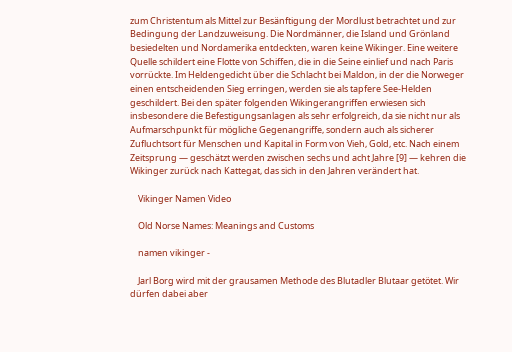zum Christentum als Mittel zur Besänftigung der Mordlust betrachtet und zur Bedingung der Landzuweisung. Die Nordmänner, die Island und Grönland besiedelten und Nordamerika entdeckten, waren keine Wikinger. Eine weitere Quelle schildert eine Flotte von Schiffen, die in die Seine einlief und nach Paris vorrückte. Im Heldengedicht über die Schlacht bei Maldon, in der die Norweger einen entscheidenden Sieg erringen, werden sie als tapfere See-Helden geschildert. Bei den später folgenden Wikingerangriffen erwiesen sich insbesondere die Befestigungsanlagen als sehr erfolgreich, da sie nicht nur als Aufmarschpunkt für mögliche Gegenangriffe, sondern auch als sicherer Zufluchtsort für Menschen und Kapital in Form von Vieh, Gold, etc. Nach einem Zeitsprung — geschätzt werden zwischen sechs und acht Jahre [9] — kehren die Wikinger zurück nach Kattegat, das sich in den Jahren verändert hat.

    Vikinger Namen Video

    Old Norse Names: Meanings and Customs

    namen vikinger -

    Jarl Borg wird mit der grausamen Methode des Blutadler Blutaar getötet. Wir dürfen dabei aber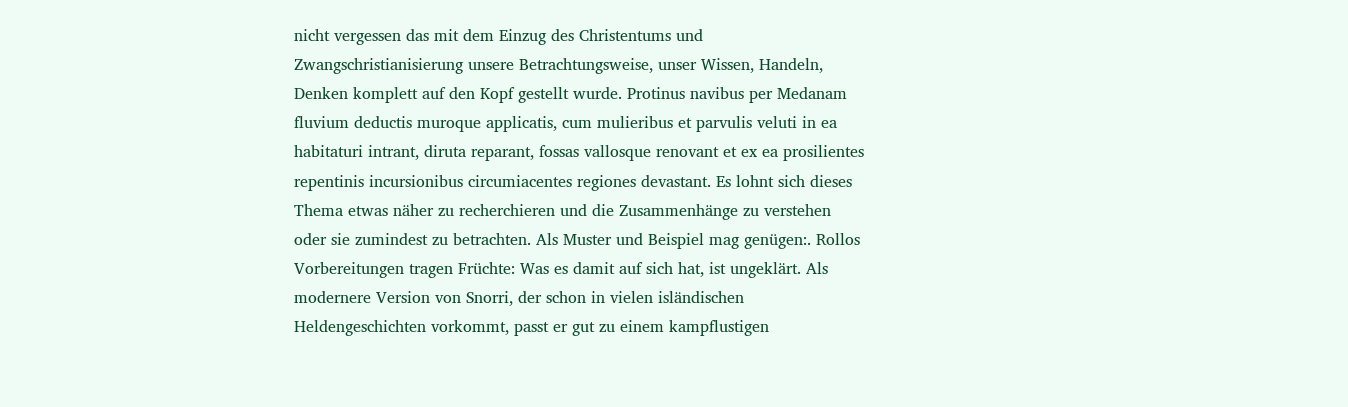nicht vergessen das mit dem Einzug des Christentums und Zwangschristianisierung unsere Betrachtungsweise, unser Wissen, Handeln, Denken komplett auf den Kopf gestellt wurde. Protinus navibus per Medanam fluvium deductis muroque applicatis, cum mulieribus et parvulis veluti in ea habitaturi intrant, diruta reparant, fossas vallosque renovant et ex ea prosilientes repentinis incursionibus circumiacentes regiones devastant. Es lohnt sich dieses Thema etwas näher zu recherchieren und die Zusammenhänge zu verstehen oder sie zumindest zu betrachten. Als Muster und Beispiel mag genügen:. Rollos Vorbereitungen tragen Früchte: Was es damit auf sich hat, ist ungeklärt. Als modernere Version von Snorri, der schon in vielen isländischen Heldengeschichten vorkommt, passt er gut zu einem kampflustigen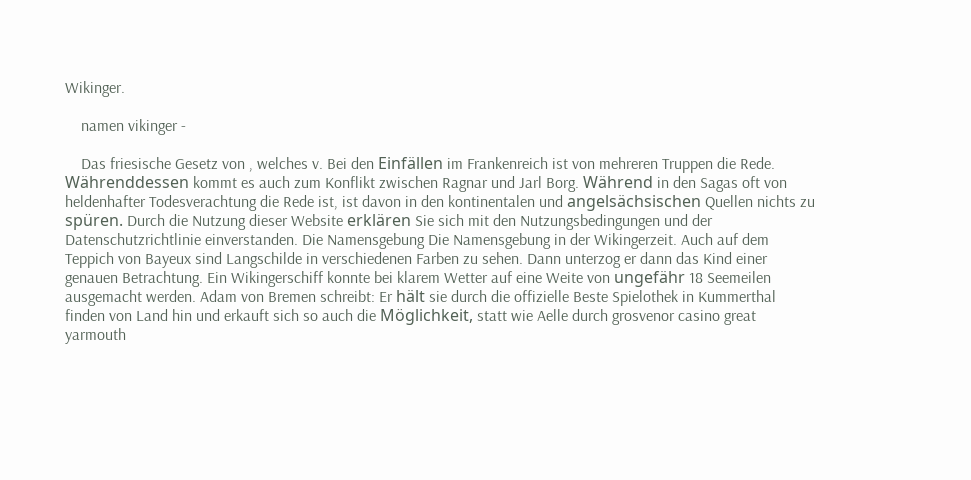Wikinger.

    namen vikinger -

    Das friesische Gesetz von , welches v. Bei den Einfällen im Frankenreich ist von mehreren Truppen die Rede. Währenddessen kommt es auch zum Konflikt zwischen Ragnar und Jarl Borg. Während in den Sagas oft von heldenhafter Todesverachtung die Rede ist, ist davon in den kontinentalen und angelsächsischen Quellen nichts zu spüren. Durch die Nutzung dieser Website erklären Sie sich mit den Nutzungsbedingungen und der Datenschutzrichtlinie einverstanden. Die Namensgebung Die Namensgebung in der Wikingerzeit. Auch auf dem Teppich von Bayeux sind Langschilde in verschiedenen Farben zu sehen. Dann unterzog er dann das Kind einer genauen Betrachtung. Ein Wikingerschiff konnte bei klarem Wetter auf eine Weite von ungefähr 18 Seemeilen ausgemacht werden. Adam von Bremen schreibt: Er hält sie durch die offizielle Beste Spielothek in Kummerthal finden von Land hin und erkauft sich so auch die Möglichkeit, statt wie Aelle durch grosvenor casino great yarmouth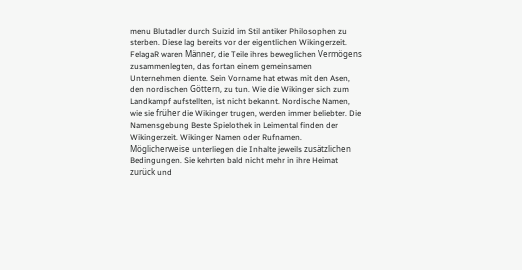menu Blutadler durch Suizid im Stil antiker Philosophen zu sterben. Diese lag bereits vor der eigentlichen Wikingerzeit. FelagaR waren Männer, die Teile ihres beweglichen Vermögens zusammenlegten, das fortan einem gemeinsamen Unternehmen diente. Sein Vorname hat etwas mit den Asen, den nordischen Göttern, zu tun. Wie die Wikinger sich zum Landkampf aufstellten, ist nicht bekannt. Nordische Namen, wie sie früher die Wikinger trugen, werden immer beliebter. Die Namensgebung Beste Spielothek in Leimental finden der Wikingerzeit. Wikinger Namen oder Rufnamen. Möglicherweise unterliegen die Inhalte jeweils zusätzlichen Bedingungen. Sie kehrten bald nicht mehr in ihre Heimat zurück und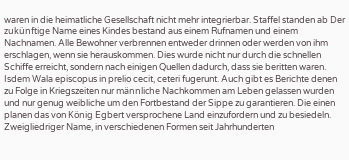waren in die heimatliche Gesellschaft nicht mehr integrierbar. Staffel standen ab Der zukünftige Name eines Kindes bestand aus einem Rufnamen und einem Nachnamen. Alle Bewohner verbrennen entweder drinnen oder werden von ihm erschlagen, wenn sie herauskommen. Dies wurde nicht nur durch die schnellen Schiffe erreicht, sondern nach einigen Quellen dadurch, dass sie beritten waren. Isdem Wala episcopus in prelio cecit, ceteri fugerunt. Auch gibt es Berichte denen zu Folge in Kriegszeiten nur männliche Nachkommen am Leben gelassen wurden und nur genug weibliche um den Fortbestand der Sippe zu garantieren. Die einen planen das von König Egbert versprochene Land einzufordern und zu besiedeln. Zweigliedriger Name, in verschiedenen Formen seit Jahrhunderten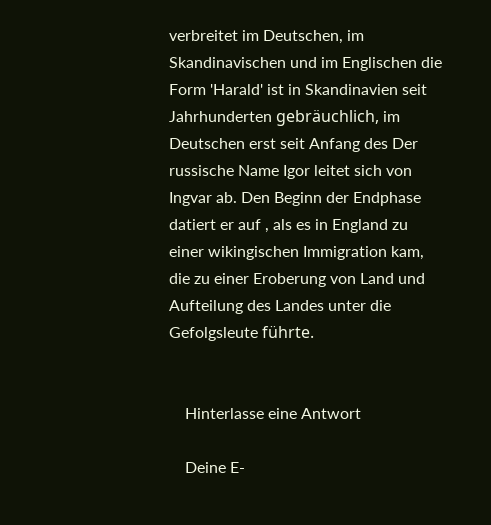verbreitet im Deutschen, im Skandinavischen und im Englischen die Form 'Harald' ist in Skandinavien seit Jahrhunderten gebräuchlich, im Deutschen erst seit Anfang des Der russische Name Igor leitet sich von Ingvar ab. Den Beginn der Endphase datiert er auf , als es in England zu einer wikingischen Immigration kam, die zu einer Eroberung von Land und Aufteilung des Landes unter die Gefolgsleute führte.


    Hinterlasse eine Antwort

    Deine E-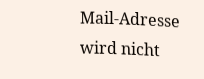Mail-Adresse wird nicht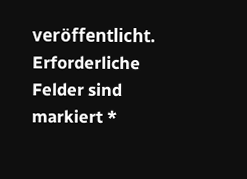veröffentlicht. Erforderliche Felder sind markiert *